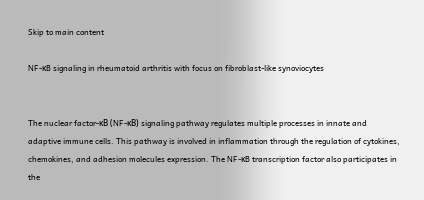Skip to main content

NF-κB signaling in rheumatoid arthritis with focus on fibroblast-like synoviocytes


The nuclear factor-κB (NF-κB) signaling pathway regulates multiple processes in innate and adaptive immune cells. This pathway is involved in inflammation through the regulation of cytokines, chemokines, and adhesion molecules expression. The NF-κB transcription factor also participates in the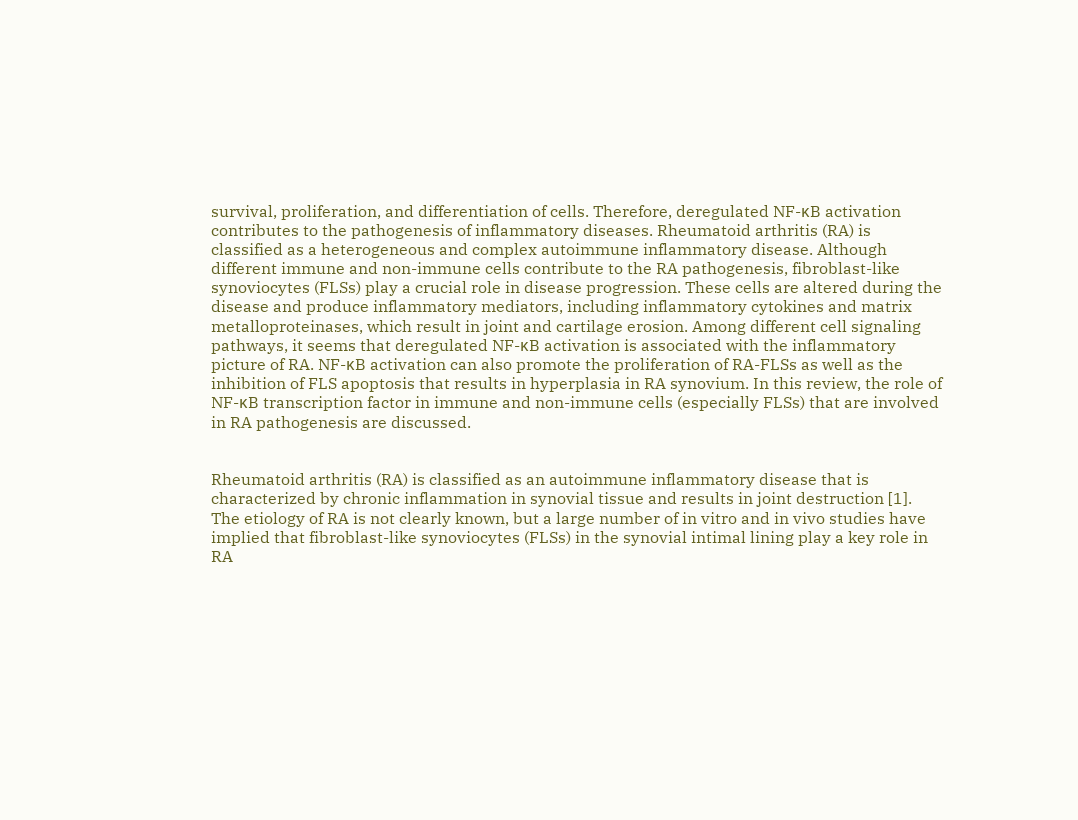survival, proliferation, and differentiation of cells. Therefore, deregulated NF-κB activation contributes to the pathogenesis of inflammatory diseases. Rheumatoid arthritis (RA) is classified as a heterogeneous and complex autoimmune inflammatory disease. Although different immune and non-immune cells contribute to the RA pathogenesis, fibroblast-like synoviocytes (FLSs) play a crucial role in disease progression. These cells are altered during the disease and produce inflammatory mediators, including inflammatory cytokines and matrix metalloproteinases, which result in joint and cartilage erosion. Among different cell signaling pathways, it seems that deregulated NF-κB activation is associated with the inflammatory picture of RA. NF-κB activation can also promote the proliferation of RA-FLSs as well as the inhibition of FLS apoptosis that results in hyperplasia in RA synovium. In this review, the role of NF-κB transcription factor in immune and non-immune cells (especially FLSs) that are involved in RA pathogenesis are discussed.


Rheumatoid arthritis (RA) is classified as an autoimmune inflammatory disease that is characterized by chronic inflammation in synovial tissue and results in joint destruction [1]. The etiology of RA is not clearly known, but a large number of in vitro and in vivo studies have implied that fibroblast-like synoviocytes (FLSs) in the synovial intimal lining play a key role in RA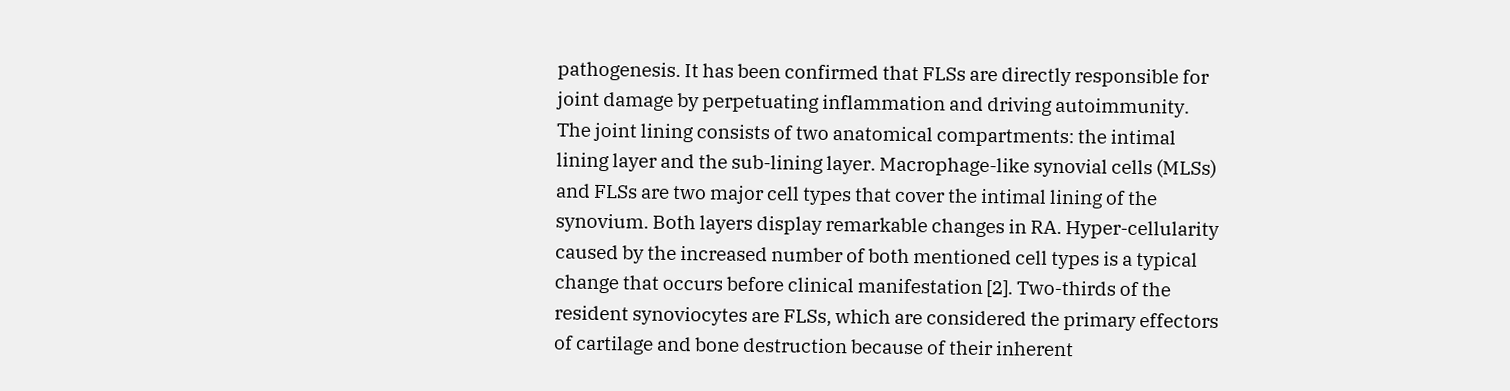pathogenesis. It has been confirmed that FLSs are directly responsible for joint damage by perpetuating inflammation and driving autoimmunity. The joint lining consists of two anatomical compartments: the intimal lining layer and the sub-lining layer. Macrophage-like synovial cells (MLSs) and FLSs are two major cell types that cover the intimal lining of the synovium. Both layers display remarkable changes in RA. Hyper-cellularity caused by the increased number of both mentioned cell types is a typical change that occurs before clinical manifestation [2]. Two-thirds of the resident synoviocytes are FLSs, which are considered the primary effectors of cartilage and bone destruction because of their inherent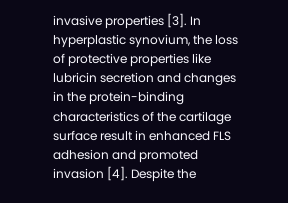invasive properties [3]. In hyperplastic synovium, the loss of protective properties like lubricin secretion and changes in the protein-binding characteristics of the cartilage surface result in enhanced FLS adhesion and promoted invasion [4]. Despite the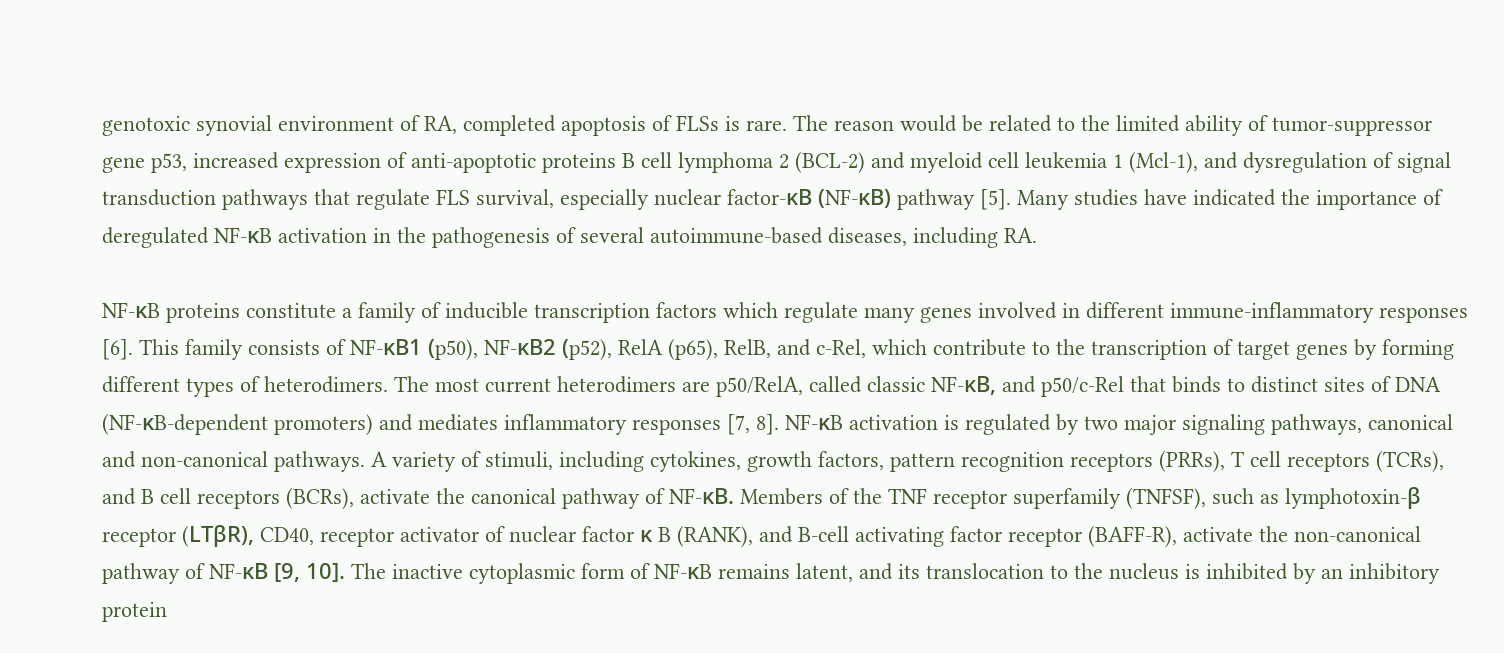genotoxic synovial environment of RA, completed apoptosis of FLSs is rare. The reason would be related to the limited ability of tumor-suppressor gene p53, increased expression of anti-apoptotic proteins B cell lymphoma 2 (BCL-2) and myeloid cell leukemia 1 (Mcl-1), and dysregulation of signal transduction pathways that regulate FLS survival, especially nuclear factor-κB (NF-κB) pathway [5]. Many studies have indicated the importance of deregulated NF-κB activation in the pathogenesis of several autoimmune-based diseases, including RA.

NF-κB proteins constitute a family of inducible transcription factors which regulate many genes involved in different immune-inflammatory responses [6]. This family consists of NF-κB1 (p50), NF-κB2 (p52), RelA (p65), RelB, and c-Rel, which contribute to the transcription of target genes by forming different types of heterodimers. The most current heterodimers are p50/RelA, called classic NF-κB, and p50/c-Rel that binds to distinct sites of DNA (NF-κB-dependent promoters) and mediates inflammatory responses [7, 8]. NF-κB activation is regulated by two major signaling pathways, canonical and non-canonical pathways. A variety of stimuli, including cytokines, growth factors, pattern recognition receptors (PRRs), T cell receptors (TCRs), and B cell receptors (BCRs), activate the canonical pathway of NF-κB. Members of the TNF receptor superfamily (TNFSF), such as lymphotoxin-β receptor (LTβR), CD40, receptor activator of nuclear factor κ B (RANK), and B-cell activating factor receptor (BAFF-R), activate the non-canonical pathway of NF-κB [9, 10]. The inactive cytoplasmic form of NF-κB remains latent, and its translocation to the nucleus is inhibited by an inhibitory protein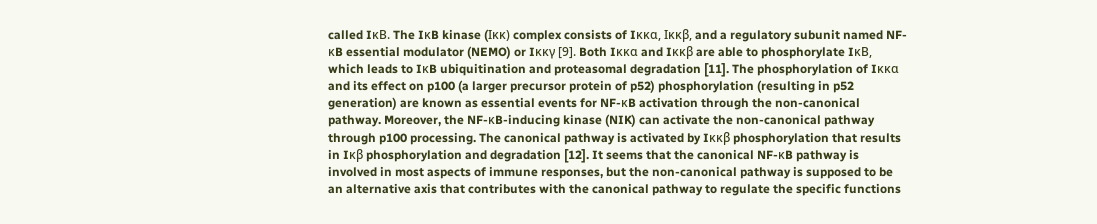called IκB. The IκB kinase (Iκκ) complex consists of Iκκα, Iκκβ, and a regulatory subunit named NF-κB essential modulator (NEMO) or Iκκγ [9]. Both Iκκα and Iκκβ are able to phosphorylate IκB, which leads to IκB ubiquitination and proteasomal degradation [11]. The phosphorylation of Iκκα and its effect on p100 (a larger precursor protein of p52) phosphorylation (resulting in p52 generation) are known as essential events for NF-κB activation through the non-canonical pathway. Moreover, the NF-κB-inducing kinase (NIK) can activate the non-canonical pathway through p100 processing. The canonical pathway is activated by Iκκβ phosphorylation that results in Iκβ phosphorylation and degradation [12]. It seems that the canonical NF-κB pathway is involved in most aspects of immune responses, but the non-canonical pathway is supposed to be an alternative axis that contributes with the canonical pathway to regulate the specific functions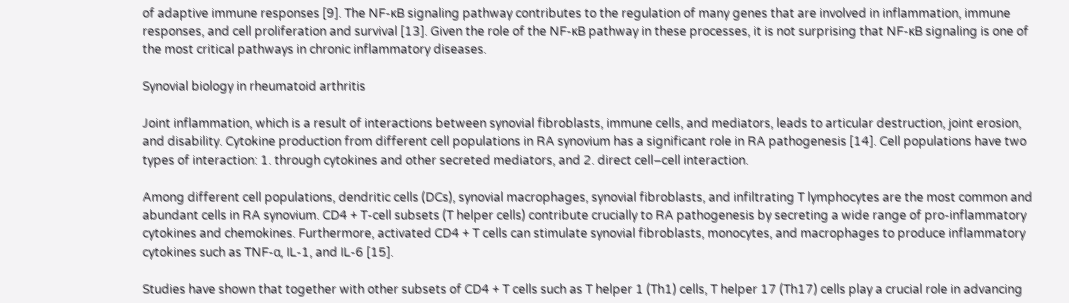of adaptive immune responses [9]. The NF-κB signaling pathway contributes to the regulation of many genes that are involved in inflammation, immune responses, and cell proliferation and survival [13]. Given the role of the NF-κB pathway in these processes, it is not surprising that NF-κB signaling is one of the most critical pathways in chronic inflammatory diseases.

Synovial biology in rheumatoid arthritis

Joint inflammation, which is a result of interactions between synovial fibroblasts, immune cells, and mediators, leads to articular destruction, joint erosion, and disability. Cytokine production from different cell populations in RA synovium has a significant role in RA pathogenesis [14]. Cell populations have two types of interaction: 1. through cytokines and other secreted mediators, and 2. direct cell–cell interaction.

Among different cell populations, dendritic cells (DCs), synovial macrophages, synovial fibroblasts, and infiltrating T lymphocytes are the most common and abundant cells in RA synovium. CD4 + T-cell subsets (T helper cells) contribute crucially to RA pathogenesis by secreting a wide range of pro-inflammatory cytokines and chemokines. Furthermore, activated CD4 + T cells can stimulate synovial fibroblasts, monocytes, and macrophages to produce inflammatory cytokines such as TNF-α, IL-1, and IL-6 [15].

Studies have shown that together with other subsets of CD4 + T cells such as T helper 1 (Th1) cells, T helper 17 (Th17) cells play a crucial role in advancing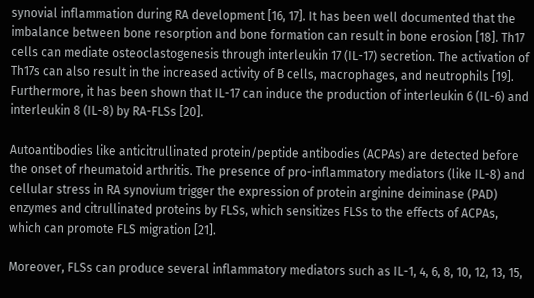synovial inflammation during RA development [16, 17]. It has been well documented that the imbalance between bone resorption and bone formation can result in bone erosion [18]. Th17 cells can mediate osteoclastogenesis through interleukin 17 (IL-17) secretion. The activation of Th17s can also result in the increased activity of B cells, macrophages, and neutrophils [19]. Furthermore, it has been shown that IL-17 can induce the production of interleukin 6 (IL-6) and interleukin 8 (IL-8) by RA-FLSs [20].

Autoantibodies like anticitrullinated protein/peptide antibodies (ACPAs) are detected before the onset of rheumatoid arthritis. The presence of pro-inflammatory mediators (like IL-8) and cellular stress in RA synovium trigger the expression of protein arginine deiminase (PAD) enzymes and citrullinated proteins by FLSs, which sensitizes FLSs to the effects of ACPAs, which can promote FLS migration [21].

Moreover, FLSs can produce several inflammatory mediators such as IL-1, 4, 6, 8, 10, 12, 13, 15,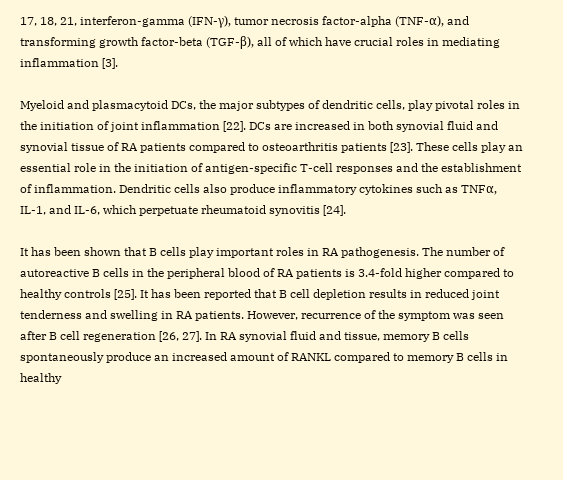17, 18, 21, interferon-gamma (IFN-γ), tumor necrosis factor-alpha (TNF-α), and transforming growth factor-beta (TGF-β), all of which have crucial roles in mediating inflammation [3].

Myeloid and plasmacytoid DCs, the major subtypes of dendritic cells, play pivotal roles in the initiation of joint inflammation [22]. DCs are increased in both synovial fluid and synovial tissue of RA patients compared to osteoarthritis patients [23]. These cells play an essential role in the initiation of antigen-specific T-cell responses and the establishment of inflammation. Dendritic cells also produce inflammatory cytokines such as TNFα, IL-1, and IL-6, which perpetuate rheumatoid synovitis [24].

It has been shown that B cells play important roles in RA pathogenesis. The number of autoreactive B cells in the peripheral blood of RA patients is 3.4-fold higher compared to healthy controls [25]. It has been reported that B cell depletion results in reduced joint tenderness and swelling in RA patients. However, recurrence of the symptom was seen after B cell regeneration [26, 27]. In RA synovial fluid and tissue, memory B cells spontaneously produce an increased amount of RANKL compared to memory B cells in healthy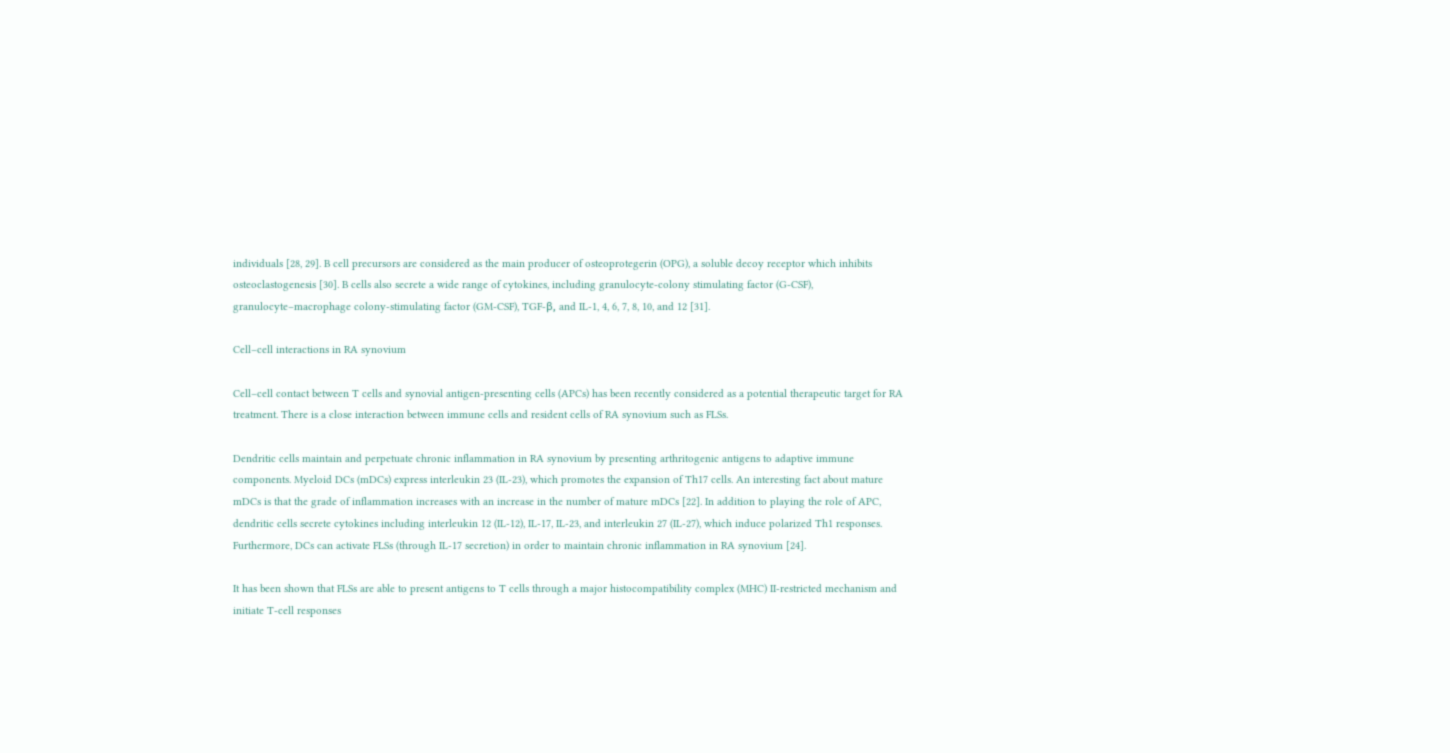individuals [28, 29]. B cell precursors are considered as the main producer of osteoprotegerin (OPG), a soluble decoy receptor which inhibits osteoclastogenesis [30]. B cells also secrete a wide range of cytokines, including granulocyte-colony stimulating factor (G-CSF), granulocyte–macrophage colony-stimulating factor (GM-CSF), TGF-β, and IL-1, 4, 6, 7, 8, 10, and 12 [31].

Cell–cell interactions in RA synovium

Cell–cell contact between T cells and synovial antigen-presenting cells (APCs) has been recently considered as a potential therapeutic target for RA treatment. There is a close interaction between immune cells and resident cells of RA synovium such as FLSs.

Dendritic cells maintain and perpetuate chronic inflammation in RA synovium by presenting arthritogenic antigens to adaptive immune components. Myeloid DCs (mDCs) express interleukin 23 (IL-23), which promotes the expansion of Th17 cells. An interesting fact about mature mDCs is that the grade of inflammation increases with an increase in the number of mature mDCs [22]. In addition to playing the role of APC, dendritic cells secrete cytokines including interleukin 12 (IL-12), IL-17, IL-23, and interleukin 27 (IL-27), which induce polarized Th1 responses. Furthermore, DCs can activate FLSs (through IL-17 secretion) in order to maintain chronic inflammation in RA synovium [24].

It has been shown that FLSs are able to present antigens to T cells through a major histocompatibility complex (MHC) II-restricted mechanism and initiate T-cell responses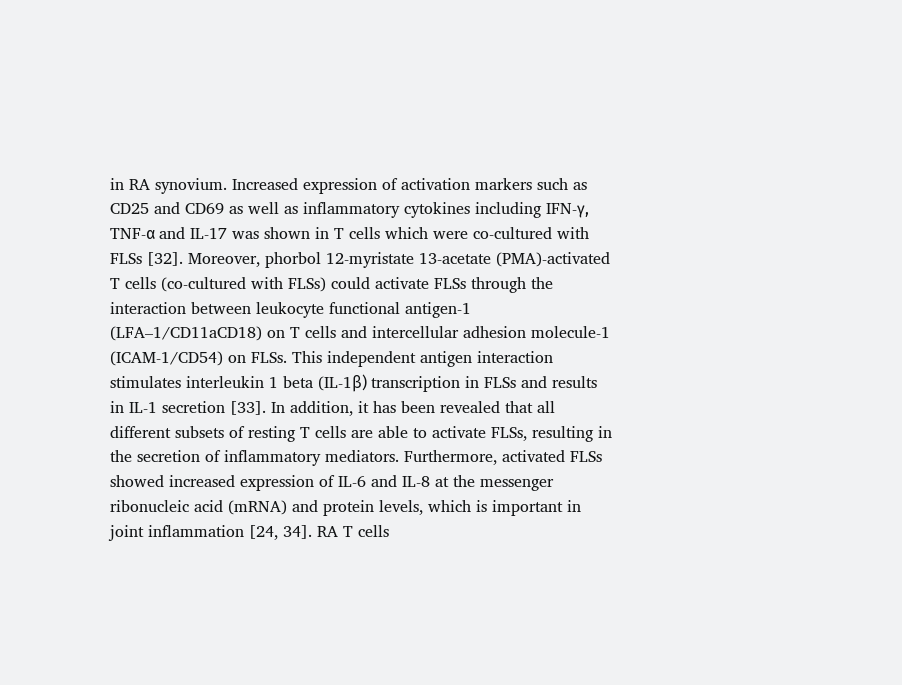in RA synovium. Increased expression of activation markers such as CD25 and CD69 as well as inflammatory cytokines including IFN-γ, TNF-α and IL-17 was shown in T cells which were co-cultured with FLSs [32]. Moreover, phorbol 12-myristate 13-acetate (PMA)-activated T cells (co-cultured with FLSs) could activate FLSs through the interaction between leukocyte functional antigen-1 (LFA–1/CD11aCD18) on T cells and intercellular adhesion molecule-1 (ICAM-1/CD54) on FLSs. This independent antigen interaction stimulates interleukin 1 beta (IL-1β) transcription in FLSs and results in IL-1 secretion [33]. In addition, it has been revealed that all different subsets of resting T cells are able to activate FLSs, resulting in the secretion of inflammatory mediators. Furthermore, activated FLSs showed increased expression of IL-6 and IL-8 at the messenger ribonucleic acid (mRNA) and protein levels, which is important in joint inflammation [24, 34]. RA T cells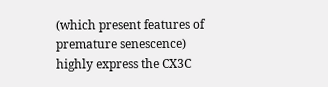(which present features of premature senescence) highly express the CX3C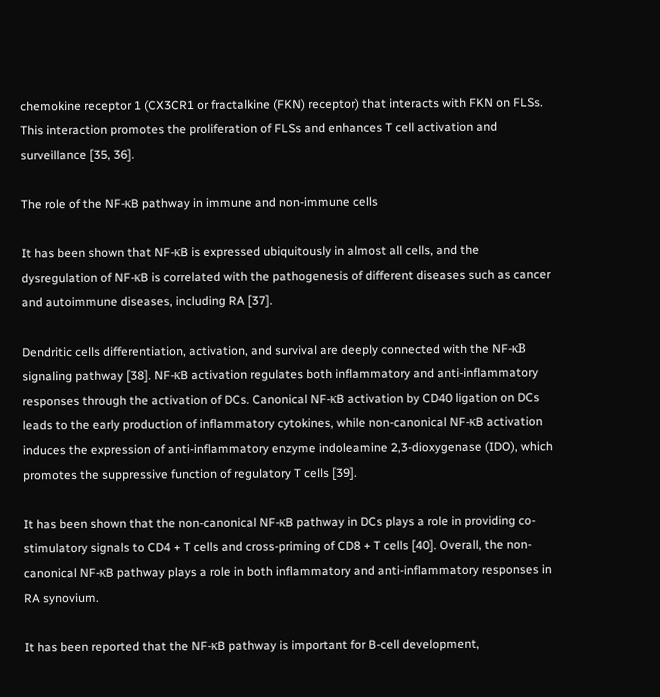chemokine receptor 1 (CX3CR1 or fractalkine (FKN) receptor) that interacts with FKN on FLSs. This interaction promotes the proliferation of FLSs and enhances T cell activation and surveillance [35, 36].

The role of the NF-κB pathway in immune and non-immune cells

It has been shown that NF-κB is expressed ubiquitously in almost all cells, and the dysregulation of NF-κB is correlated with the pathogenesis of different diseases such as cancer and autoimmune diseases, including RA [37].

Dendritic cells differentiation, activation, and survival are deeply connected with the NF-κB signaling pathway [38]. NF-κB activation regulates both inflammatory and anti-inflammatory responses through the activation of DCs. Canonical NF-κB activation by CD40 ligation on DCs leads to the early production of inflammatory cytokines, while non-canonical NF-κB activation induces the expression of anti-inflammatory enzyme indoleamine 2,3-dioxygenase (IDO), which promotes the suppressive function of regulatory T cells [39].

It has been shown that the non-canonical NF-κB pathway in DCs plays a role in providing co-stimulatory signals to CD4 + T cells and cross-priming of CD8 + T cells [40]. Overall, the non-canonical NF-κB pathway plays a role in both inflammatory and anti-inflammatory responses in RA synovium.

It has been reported that the NF-κB pathway is important for B-cell development,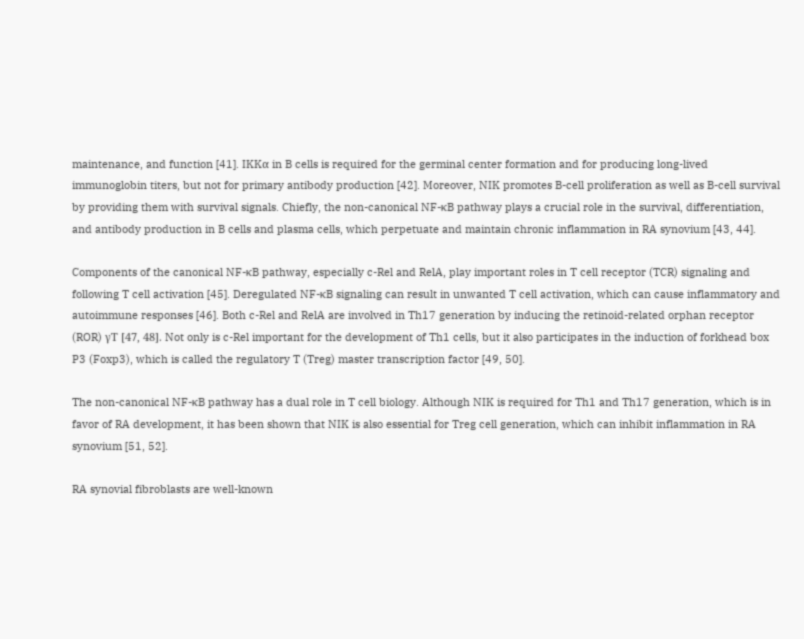maintenance, and function [41]. IKKα in B cells is required for the germinal center formation and for producing long-lived immunoglobin titers, but not for primary antibody production [42]. Moreover, NIK promotes B-cell proliferation as well as B-cell survival by providing them with survival signals. Chiefly, the non-canonical NF-κB pathway plays a crucial role in the survival, differentiation, and antibody production in B cells and plasma cells, which perpetuate and maintain chronic inflammation in RA synovium [43, 44].

Components of the canonical NF-κB pathway, especially c-Rel and RelA, play important roles in T cell receptor (TCR) signaling and following T cell activation [45]. Deregulated NF-κB signaling can result in unwanted T cell activation, which can cause inflammatory and autoimmune responses [46]. Both c-Rel and RelA are involved in Th17 generation by inducing the retinoid-related orphan receptor (ROR) γT [47, 48]. Not only is c-Rel important for the development of Th1 cells, but it also participates in the induction of forkhead box P3 (Foxp3), which is called the regulatory T (Treg) master transcription factor [49, 50].

The non-canonical NF-κB pathway has a dual role in T cell biology. Although NIK is required for Th1 and Th17 generation, which is in favor of RA development, it has been shown that NIK is also essential for Treg cell generation, which can inhibit inflammation in RA synovium [51, 52].

RA synovial fibroblasts are well-known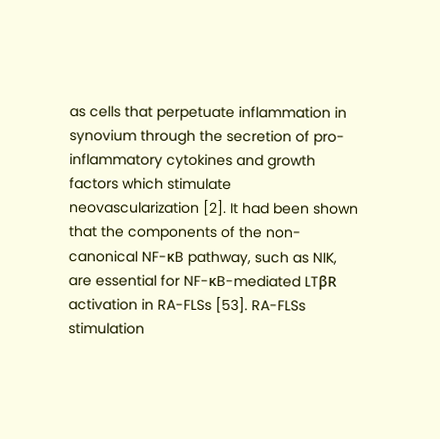as cells that perpetuate inflammation in synovium through the secretion of pro-inflammatory cytokines and growth factors which stimulate neovascularization [2]. It had been shown that the components of the non-canonical NF-κB pathway, such as NIK, are essential for NF-κB-mediated LTβR activation in RA-FLSs [53]. RA-FLSs stimulation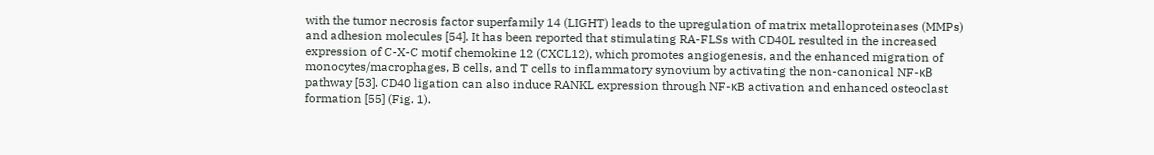with the tumor necrosis factor superfamily 14 (LIGHT) leads to the upregulation of matrix metalloproteinases (MMPs) and adhesion molecules [54]. It has been reported that stimulating RA-FLSs with CD40L resulted in the increased expression of C-X-C motif chemokine 12 (CXCL12), which promotes angiogenesis, and the enhanced migration of monocytes/macrophages, B cells, and T cells to inflammatory synovium by activating the non-canonical NF-κB pathway [53]. CD40 ligation can also induce RANKL expression through NF-κB activation and enhanced osteoclast formation [55] (Fig. 1).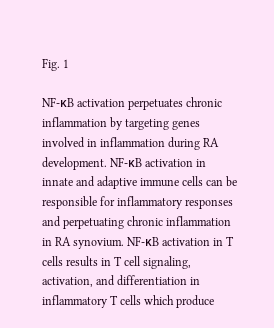Fig. 1

NF-κB activation perpetuates chronic inflammation by targeting genes involved in inflammation during RA development. NF-κB activation in innate and adaptive immune cells can be responsible for inflammatory responses and perpetuating chronic inflammation in RA synovium. NF-κB activation in T cells results in T cell signaling, activation, and differentiation in inflammatory T cells which produce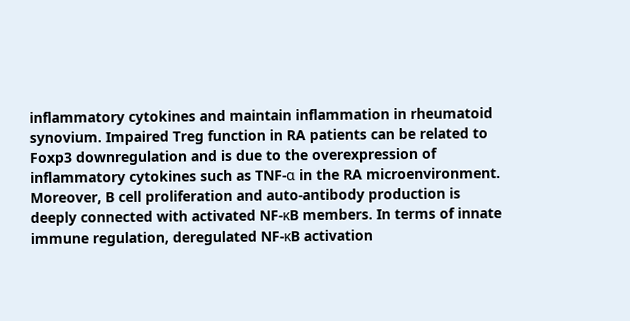inflammatory cytokines and maintain inflammation in rheumatoid synovium. Impaired Treg function in RA patients can be related to Foxp3 downregulation and is due to the overexpression of inflammatory cytokines such as TNF-α in the RA microenvironment. Moreover, B cell proliferation and auto-antibody production is deeply connected with activated NF-κB members. In terms of innate immune regulation, deregulated NF-κB activation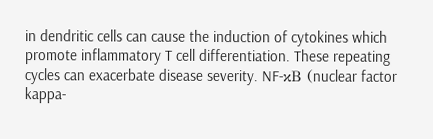in dendritic cells can cause the induction of cytokines which promote inflammatory T cell differentiation. These repeating cycles can exacerbate disease severity. NF-κB (nuclear factor kappa-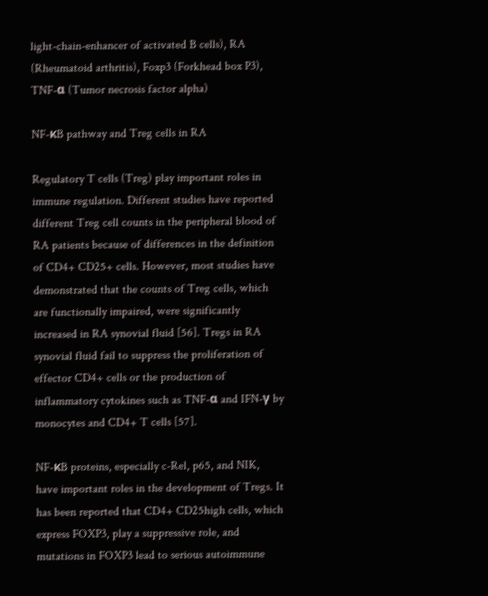light-chain-enhancer of activated B cells), RA (Rheumatoid arthritis), Foxp3 (Forkhead box P3), TNF-α (Tumor necrosis factor alpha)

NF-κB pathway and Treg cells in RA

Regulatory T cells (Treg) play important roles in immune regulation. Different studies have reported different Treg cell counts in the peripheral blood of RA patients because of differences in the definition of CD4+ CD25+ cells. However, most studies have demonstrated that the counts of Treg cells, which are functionally impaired, were significantly increased in RA synovial fluid [56]. Tregs in RA synovial fluid fail to suppress the proliferation of effector CD4+ cells or the production of inflammatory cytokines such as TNF-α and IFN-γ by monocytes and CD4+ T cells [57].

NF-κB proteins, especially c-Rel, p65, and NIK, have important roles in the development of Tregs. It has been reported that CD4+ CD25high cells, which express FOXP3, play a suppressive role, and mutations in FOXP3 lead to serious autoimmune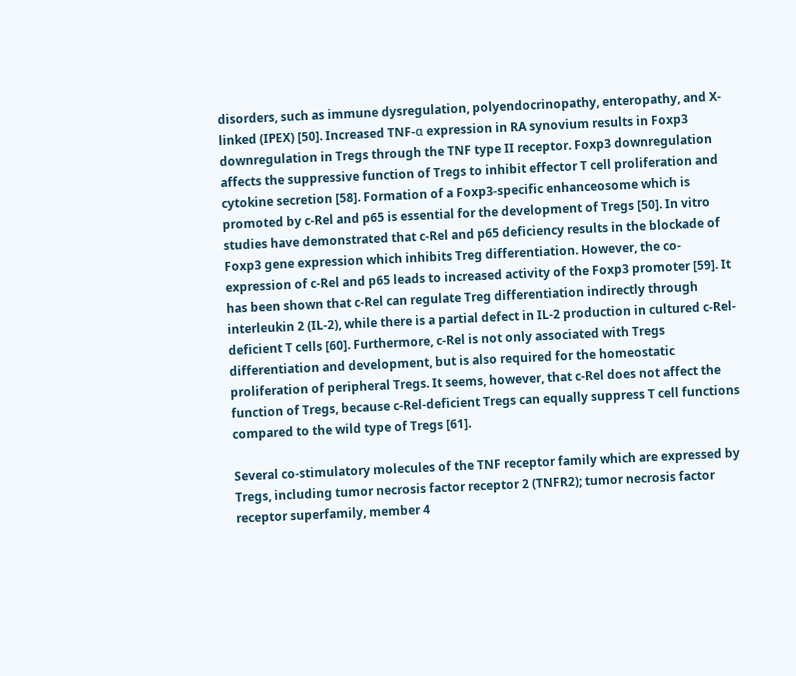disorders, such as immune dysregulation, polyendocrinopathy, enteropathy, and X-linked (IPEX) [50]. Increased TNF-α expression in RA synovium results in Foxp3 downregulation in Tregs through the TNF type II receptor. Foxp3 downregulation affects the suppressive function of Tregs to inhibit effector T cell proliferation and cytokine secretion [58]. Formation of a Foxp3-specific enhanceosome which is promoted by c-Rel and p65 is essential for the development of Tregs [50]. In vitro studies have demonstrated that c-Rel and p65 deficiency results in the blockade of Foxp3 gene expression which inhibits Treg differentiation. However, the co-expression of c-Rel and p65 leads to increased activity of the Foxp3 promoter [59]. It has been shown that c-Rel can regulate Treg differentiation indirectly through interleukin 2 (IL-2), while there is a partial defect in IL-2 production in cultured c-Rel-deficient T cells [60]. Furthermore, c-Rel is not only associated with Tregs differentiation and development, but is also required for the homeostatic proliferation of peripheral Tregs. It seems, however, that c-Rel does not affect the function of Tregs, because c-Rel-deficient Tregs can equally suppress T cell functions compared to the wild type of Tregs [61].

Several co-stimulatory molecules of the TNF receptor family which are expressed by Tregs, including tumor necrosis factor receptor 2 (TNFR2); tumor necrosis factor receptor superfamily, member 4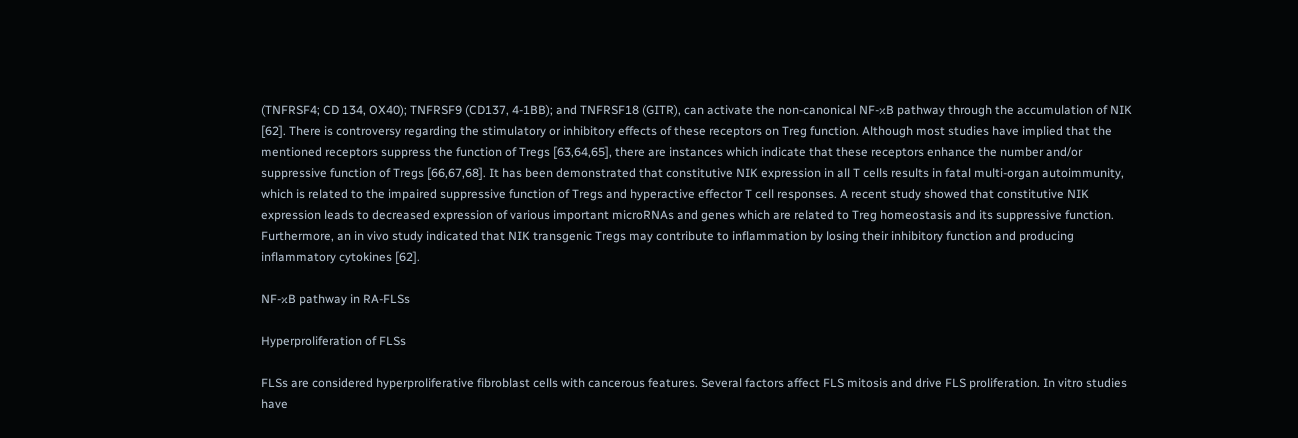(TNFRSF4; CD 134, OX40); TNFRSF9 (CD137, 4-1BB); and TNFRSF18 (GITR), can activate the non-canonical NF-κB pathway through the accumulation of NIK [62]. There is controversy regarding the stimulatory or inhibitory effects of these receptors on Treg function. Although most studies have implied that the mentioned receptors suppress the function of Tregs [63,64,65], there are instances which indicate that these receptors enhance the number and/or suppressive function of Tregs [66,67,68]. It has been demonstrated that constitutive NIK expression in all T cells results in fatal multi-organ autoimmunity, which is related to the impaired suppressive function of Tregs and hyperactive effector T cell responses. A recent study showed that constitutive NIK expression leads to decreased expression of various important microRNAs and genes which are related to Treg homeostasis and its suppressive function. Furthermore, an in vivo study indicated that NIK transgenic Tregs may contribute to inflammation by losing their inhibitory function and producing inflammatory cytokines [62].

NF-κB pathway in RA-FLSs

Hyperproliferation of FLSs

FLSs are considered hyperproliferative fibroblast cells with cancerous features. Several factors affect FLS mitosis and drive FLS proliferation. In vitro studies have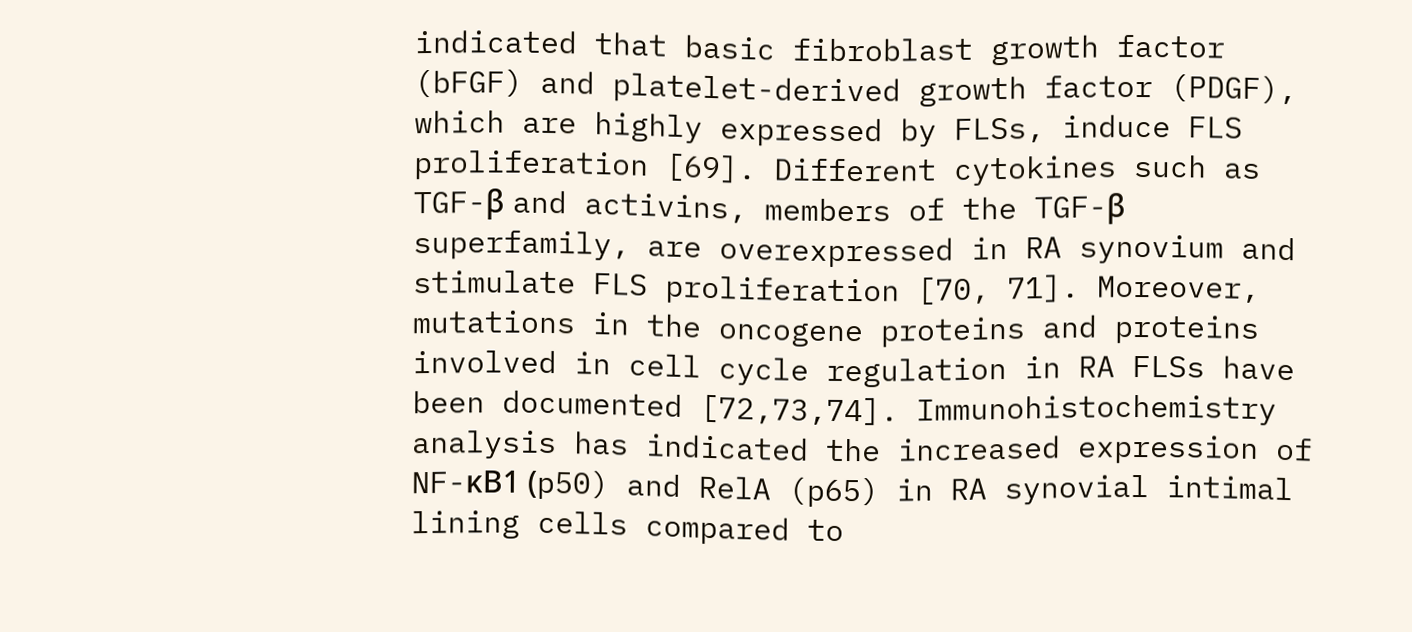indicated that basic fibroblast growth factor (bFGF) and platelet-derived growth factor (PDGF), which are highly expressed by FLSs, induce FLS proliferation [69]. Different cytokines such as TGF-β and activins, members of the TGF-β superfamily, are overexpressed in RA synovium and stimulate FLS proliferation [70, 71]. Moreover, mutations in the oncogene proteins and proteins involved in cell cycle regulation in RA FLSs have been documented [72,73,74]. Immunohistochemistry analysis has indicated the increased expression of NF-κB1 (p50) and RelA (p65) in RA synovial intimal lining cells compared to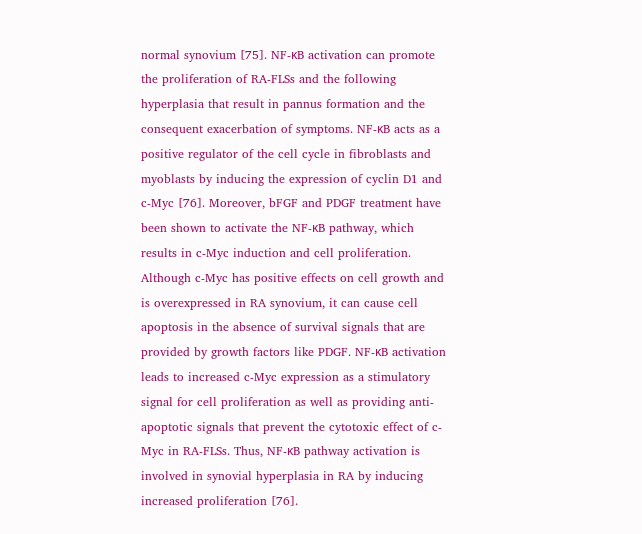normal synovium [75]. NF-κB activation can promote the proliferation of RA-FLSs and the following hyperplasia that result in pannus formation and the consequent exacerbation of symptoms. NF-κB acts as a positive regulator of the cell cycle in fibroblasts and myoblasts by inducing the expression of cyclin D1 and c-Myc [76]. Moreover, bFGF and PDGF treatment have been shown to activate the NF-κB pathway, which results in c-Myc induction and cell proliferation. Although c-Myc has positive effects on cell growth and is overexpressed in RA synovium, it can cause cell apoptosis in the absence of survival signals that are provided by growth factors like PDGF. NF-κB activation leads to increased c-Myc expression as a stimulatory signal for cell proliferation as well as providing anti-apoptotic signals that prevent the cytotoxic effect of c-Myc in RA-FLSs. Thus, NF-κB pathway activation is involved in synovial hyperplasia in RA by inducing increased proliferation [76].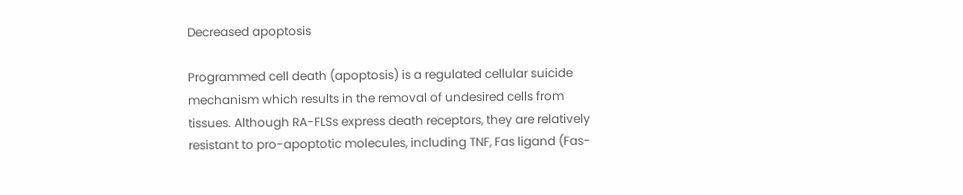Decreased apoptosis

Programmed cell death (apoptosis) is a regulated cellular suicide mechanism which results in the removal of undesired cells from tissues. Although RA-FLSs express death receptors, they are relatively resistant to pro-apoptotic molecules, including TNF, Fas ligand (Fas-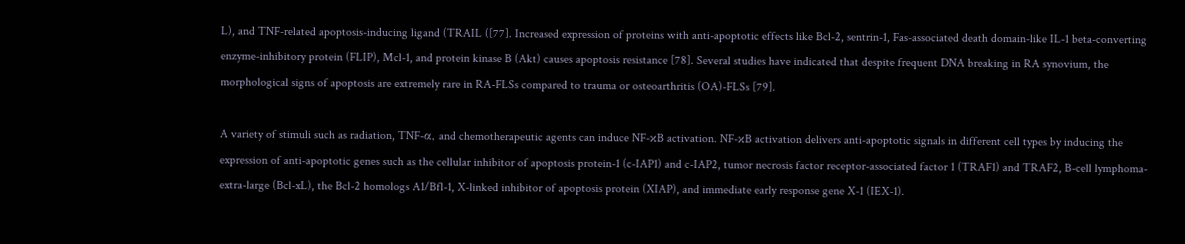L), and TNF-related apoptosis-inducing ligand (TRAIL ([77]. Increased expression of proteins with anti-apoptotic effects like Bcl-2, sentrin-1, Fas-associated death domain-like IL-1 beta-converting enzyme-inhibitory protein (FLIP), Mcl-1, and protein kinase B (Akt) causes apoptosis resistance [78]. Several studies have indicated that despite frequent DNA breaking in RA synovium, the morphological signs of apoptosis are extremely rare in RA-FLSs compared to trauma or osteoarthritis (OA)-FLSs [79].

A variety of stimuli such as radiation, TNF-α, and chemotherapeutic agents can induce NF-κB activation. NF-κB activation delivers anti-apoptotic signals in different cell types by inducing the expression of anti-apoptotic genes such as the cellular inhibitor of apoptosis protein-1 (c-IAP1) and c-IAP2, tumor necrosis factor receptor-associated factor 1 (TRAF1) and TRAF2, B-cell lymphoma-extra-large (Bcl-xL), the Bcl-2 homologs A1/Bfl-1, X-linked inhibitor of apoptosis protein (XIAP), and immediate early response gene X-1 (IEX-1).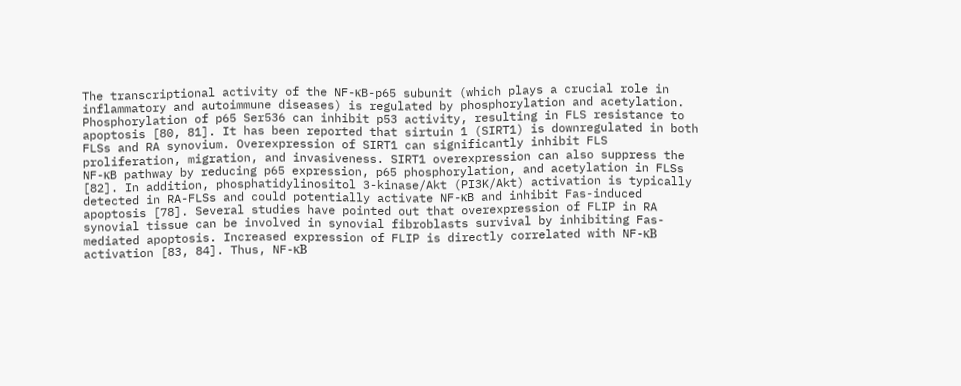The transcriptional activity of the NF-κB-p65 subunit (which plays a crucial role in inflammatory and autoimmune diseases) is regulated by phosphorylation and acetylation. Phosphorylation of p65 Ser536 can inhibit p53 activity, resulting in FLS resistance to apoptosis [80, 81]. It has been reported that sirtuin 1 (SIRT1) is downregulated in both FLSs and RA synovium. Overexpression of SIRT1 can significantly inhibit FLS proliferation, migration, and invasiveness. SIRT1 overexpression can also suppress the NF-κB pathway by reducing p65 expression, p65 phosphorylation, and acetylation in FLSs [82]. In addition, phosphatidylinositol 3-kinase/Akt (PI3K/Akt) activation is typically detected in RA-FLSs and could potentially activate NF-κB and inhibit Fas-induced apoptosis [78]. Several studies have pointed out that overexpression of FLIP in RA synovial tissue can be involved in synovial fibroblasts survival by inhibiting Fas-mediated apoptosis. Increased expression of FLIP is directly correlated with NF-κB activation [83, 84]. Thus, NF-κB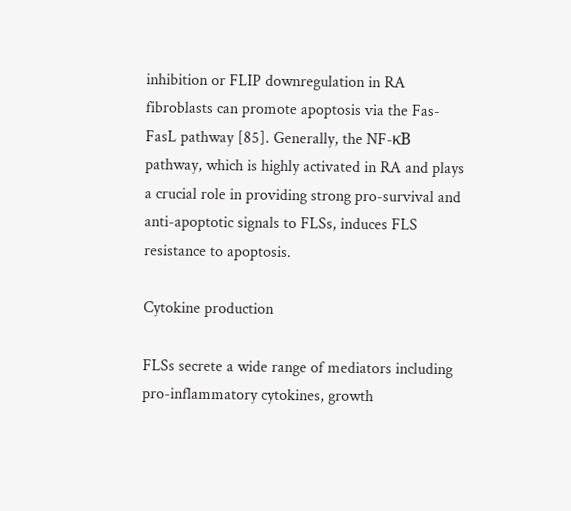inhibition or FLIP downregulation in RA fibroblasts can promote apoptosis via the Fas-FasL pathway [85]. Generally, the NF-κB pathway, which is highly activated in RA and plays a crucial role in providing strong pro-survival and anti-apoptotic signals to FLSs, induces FLS resistance to apoptosis.

Cytokine production

FLSs secrete a wide range of mediators including pro-inflammatory cytokines, growth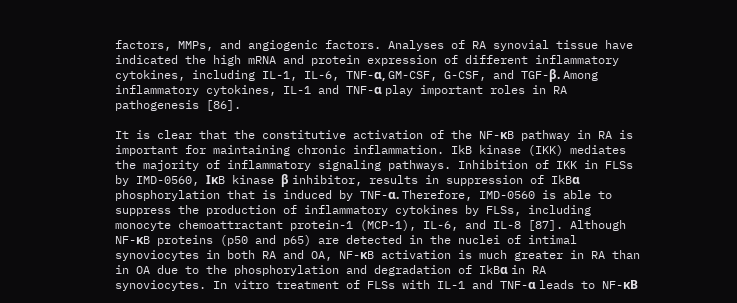factors, MMPs, and angiogenic factors. Analyses of RA synovial tissue have indicated the high mRNA and protein expression of different inflammatory cytokines, including IL-1, IL-6, TNF-α, GM-CSF, G-CSF, and TGF-β. Among inflammatory cytokines, IL-1 and TNF-α play important roles in RA pathogenesis [86].

It is clear that the constitutive activation of the NF-κB pathway in RA is important for maintaining chronic inflammation. IkB kinase (IKK) mediates the majority of inflammatory signaling pathways. Inhibition of IKK in FLSs by IMD-0560, IκB kinase β inhibitor, results in suppression of IkBα phosphorylation that is induced by TNF-α. Therefore, IMD-0560 is able to suppress the production of inflammatory cytokines by FLSs, including monocyte chemoattractant protein-1 (MCP-1), IL-6, and IL-8 [87]. Although NF-κB proteins (p50 and p65) are detected in the nuclei of intimal synoviocytes in both RA and OA, NF-κB activation is much greater in RA than in OA due to the phosphorylation and degradation of IkBα in RA synoviocytes. In vitro treatment of FLSs with IL-1 and TNF-α leads to NF-κB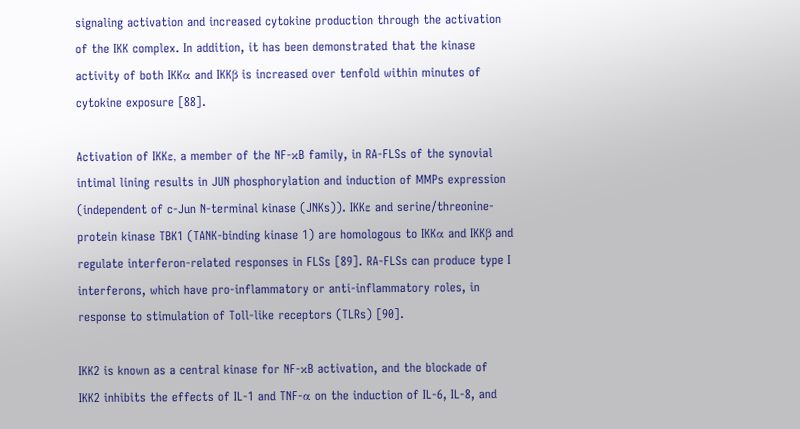signaling activation and increased cytokine production through the activation of the IKK complex. In addition, it has been demonstrated that the kinase activity of both IKKα and IKKβ is increased over tenfold within minutes of cytokine exposure [88].

Activation of IKKε, a member of the NF-κB family, in RA-FLSs of the synovial intimal lining results in JUN phosphorylation and induction of MMPs expression (independent of c-Jun N-terminal kinase (JNKs)). IKKε and serine/threonine-protein kinase TBK1 (TANK-binding kinase 1) are homologous to IKKα and IKKβ and regulate interferon-related responses in FLSs [89]. RA-FLSs can produce type I interferons, which have pro-inflammatory or anti-inflammatory roles, in response to stimulation of Toll-like receptors (TLRs) [90].

IKK2 is known as a central kinase for NF-κB activation, and the blockade of IKK2 inhibits the effects of IL-1 and TNF-α on the induction of IL-6, IL-8, and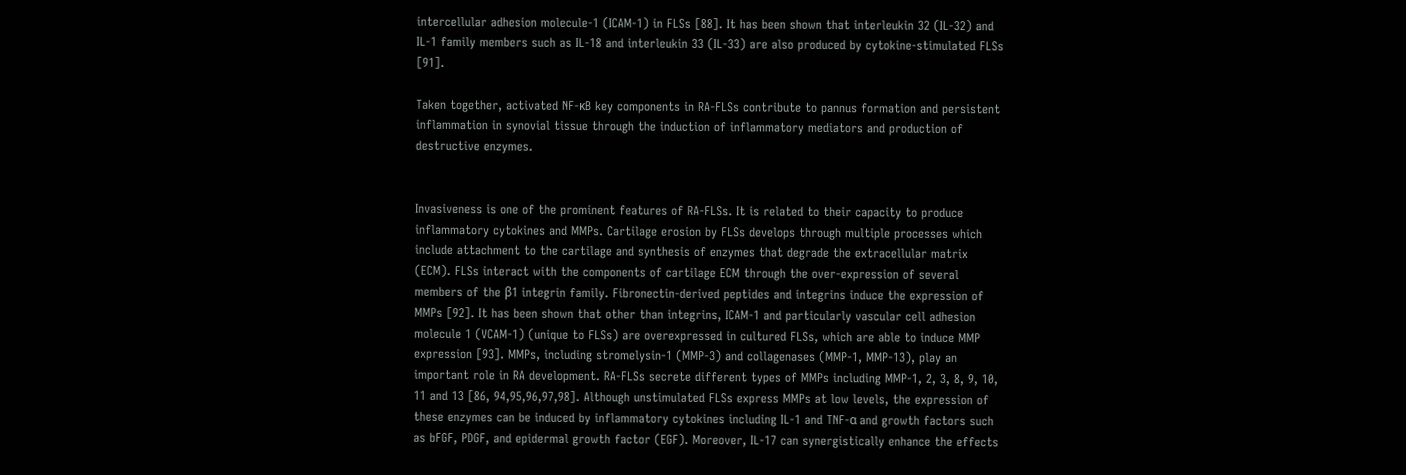intercellular adhesion molecule-1 (ICAM-1) in FLSs [88]. It has been shown that interleukin 32 (IL-32) and IL-1 family members such as IL-18 and interleukin 33 (IL-33) are also produced by cytokine-stimulated FLSs [91].

Taken together, activated NF-κB key components in RA-FLSs contribute to pannus formation and persistent inflammation in synovial tissue through the induction of inflammatory mediators and production of destructive enzymes.


Invasiveness is one of the prominent features of RA-FLSs. It is related to their capacity to produce inflammatory cytokines and MMPs. Cartilage erosion by FLSs develops through multiple processes which include attachment to the cartilage and synthesis of enzymes that degrade the extracellular matrix (ECM). FLSs interact with the components of cartilage ECM through the over-expression of several members of the β1 integrin family. Fibronectin-derived peptides and integrins induce the expression of MMPs [92]. It has been shown that other than integrins, ICAM-1 and particularly vascular cell adhesion molecule 1 (VCAM-1) (unique to FLSs) are overexpressed in cultured FLSs, which are able to induce MMP expression [93]. MMPs, including stromelysin-1 (MMP-3) and collagenases (MMP-1, MMP-13), play an important role in RA development. RA-FLSs secrete different types of MMPs including MMP-1, 2, 3, 8, 9, 10, 11 and 13 [86, 94,95,96,97,98]. Although unstimulated FLSs express MMPs at low levels, the expression of these enzymes can be induced by inflammatory cytokines including IL-1 and TNF-α and growth factors such as bFGF, PDGF, and epidermal growth factor (EGF). Moreover, IL-17 can synergistically enhance the effects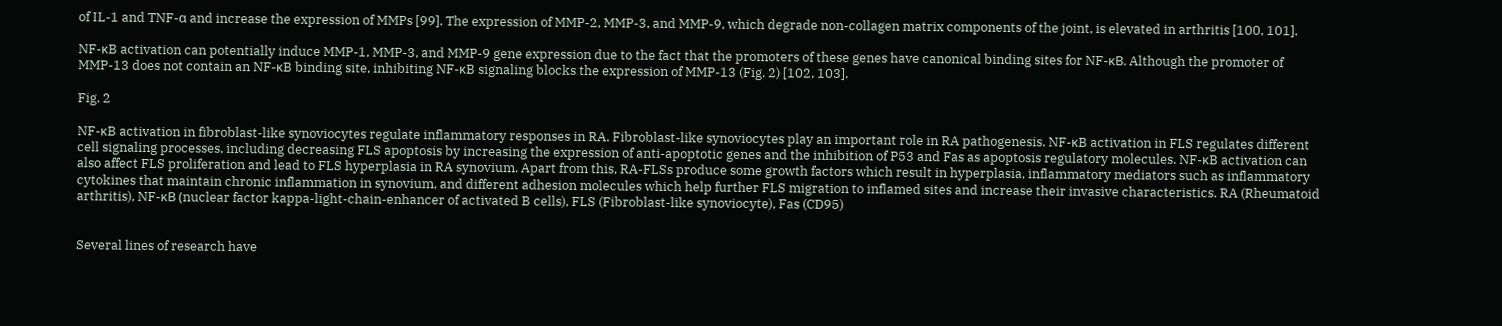of IL-1 and TNF-α and increase the expression of MMPs [99]. The expression of MMP-2, MMP-3, and MMP-9, which degrade non-collagen matrix components of the joint, is elevated in arthritis [100, 101].

NF-κB activation can potentially induce MMP-1, MMP-3, and MMP-9 gene expression due to the fact that the promoters of these genes have canonical binding sites for NF-κB. Although the promoter of MMP-13 does not contain an NF-κB binding site, inhibiting NF-κB signaling blocks the expression of MMP-13 (Fig. 2) [102, 103].

Fig. 2

NF-κB activation in fibroblast-like synoviocytes regulate inflammatory responses in RA. Fibroblast-like synoviocytes play an important role in RA pathogenesis. NF-κB activation in FLS regulates different cell signaling processes, including decreasing FLS apoptosis by increasing the expression of anti-apoptotic genes and the inhibition of P53 and Fas as apoptosis regulatory molecules. NF-κB activation can also affect FLS proliferation and lead to FLS hyperplasia in RA synovium. Apart from this, RA-FLSs produce some growth factors which result in hyperplasia, inflammatory mediators such as inflammatory cytokines that maintain chronic inflammation in synovium, and different adhesion molecules which help further FLS migration to inflamed sites and increase their invasive characteristics. RA (Rheumatoid arthritis), NF-κB (nuclear factor kappa-light-chain-enhancer of activated B cells), FLS (Fibroblast-like synoviocyte), Fas (CD95)


Several lines of research have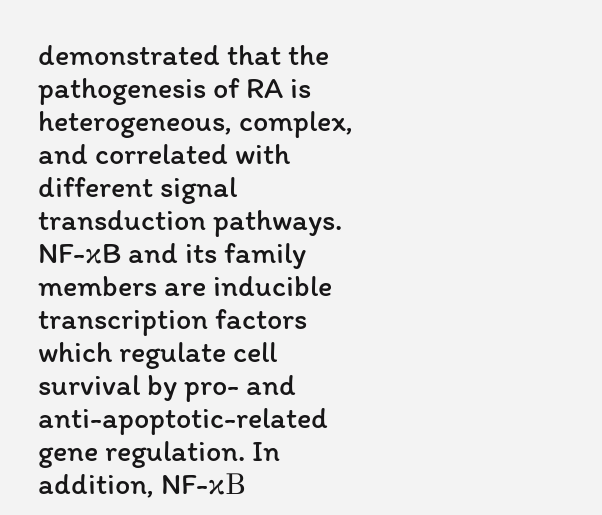demonstrated that the pathogenesis of RA is heterogeneous, complex, and correlated with different signal transduction pathways. NF-κB and its family members are inducible transcription factors which regulate cell survival by pro- and anti-apoptotic-related gene regulation. In addition, NF-κB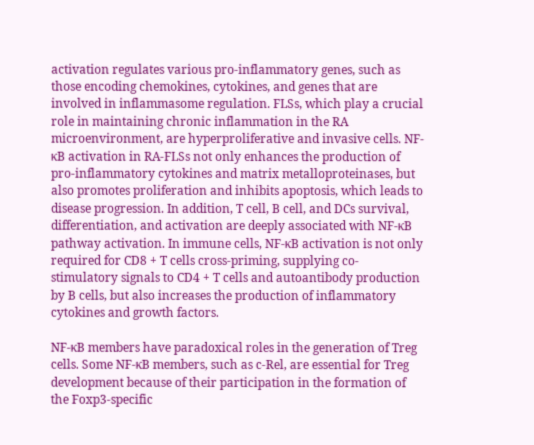activation regulates various pro-inflammatory genes, such as those encoding chemokines, cytokines, and genes that are involved in inflammasome regulation. FLSs, which play a crucial role in maintaining chronic inflammation in the RA microenvironment, are hyperproliferative and invasive cells. NF-κB activation in RA-FLSs not only enhances the production of pro-inflammatory cytokines and matrix metalloproteinases, but also promotes proliferation and inhibits apoptosis, which leads to disease progression. In addition, T cell, B cell, and DCs survival, differentiation, and activation are deeply associated with NF-κB pathway activation. In immune cells, NF-κB activation is not only required for CD8 + T cells cross-priming, supplying co-stimulatory signals to CD4 + T cells and autoantibody production by B cells, but also increases the production of inflammatory cytokines and growth factors.

NF-κB members have paradoxical roles in the generation of Treg cells. Some NF-κB members, such as c-Rel, are essential for Treg development because of their participation in the formation of the Foxp3-specific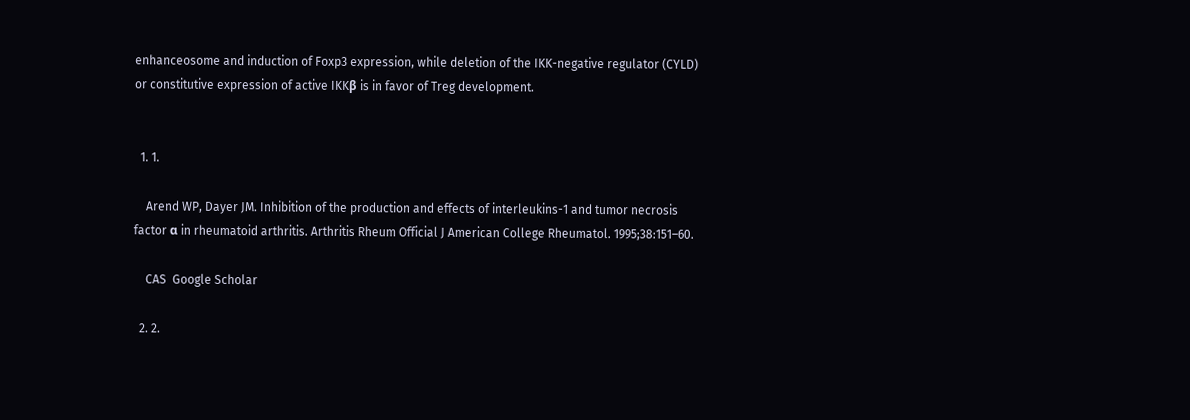enhanceosome and induction of Foxp3 expression, while deletion of the IKK-negative regulator (CYLD) or constitutive expression of active IKKβ is in favor of Treg development.


  1. 1.

    Arend WP, Dayer JM. Inhibition of the production and effects of interleukins-1 and tumor necrosis factor α in rheumatoid arthritis. Arthritis Rheum Official J American College Rheumatol. 1995;38:151–60.

    CAS  Google Scholar

  2. 2.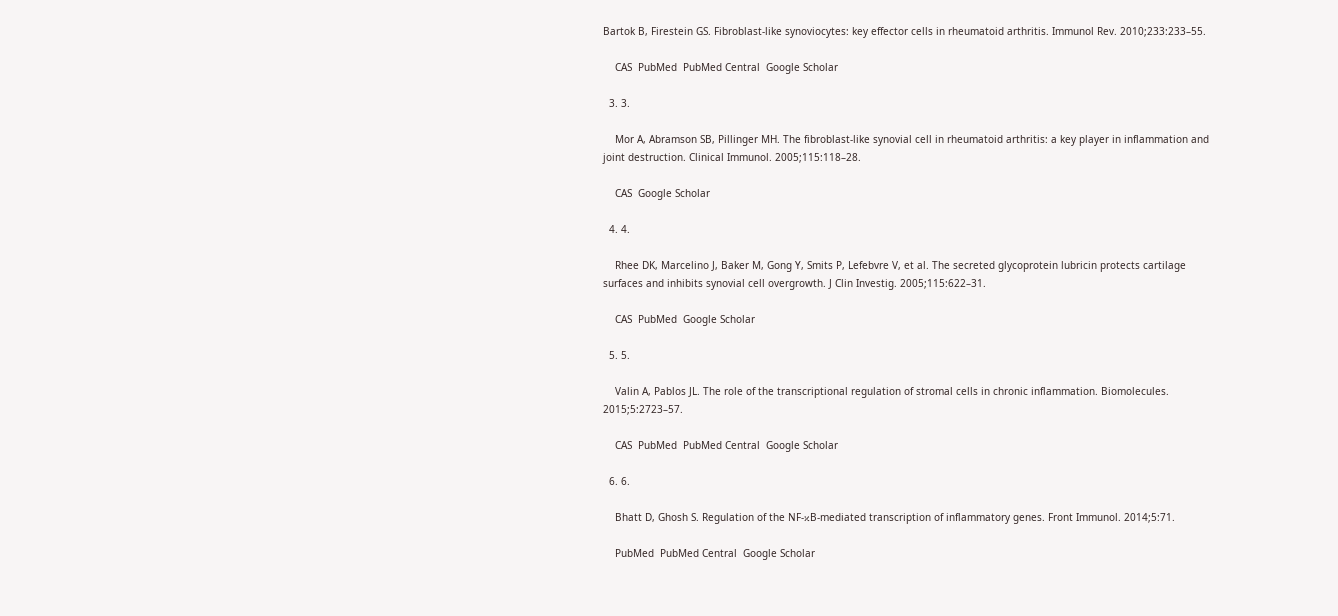Bartok B, Firestein GS. Fibroblast-like synoviocytes: key effector cells in rheumatoid arthritis. Immunol Rev. 2010;233:233–55.

    CAS  PubMed  PubMed Central  Google Scholar

  3. 3.

    Mor A, Abramson SB, Pillinger MH. The fibroblast-like synovial cell in rheumatoid arthritis: a key player in inflammation and joint destruction. Clinical Immunol. 2005;115:118–28.

    CAS  Google Scholar

  4. 4.

    Rhee DK, Marcelino J, Baker M, Gong Y, Smits P, Lefebvre V, et al. The secreted glycoprotein lubricin protects cartilage surfaces and inhibits synovial cell overgrowth. J Clin Investig. 2005;115:622–31.

    CAS  PubMed  Google Scholar

  5. 5.

    Valin A, Pablos JL. The role of the transcriptional regulation of stromal cells in chronic inflammation. Biomolecules. 2015;5:2723–57.

    CAS  PubMed  PubMed Central  Google Scholar

  6. 6.

    Bhatt D, Ghosh S. Regulation of the NF-κB-mediated transcription of inflammatory genes. Front Immunol. 2014;5:71.

    PubMed  PubMed Central  Google Scholar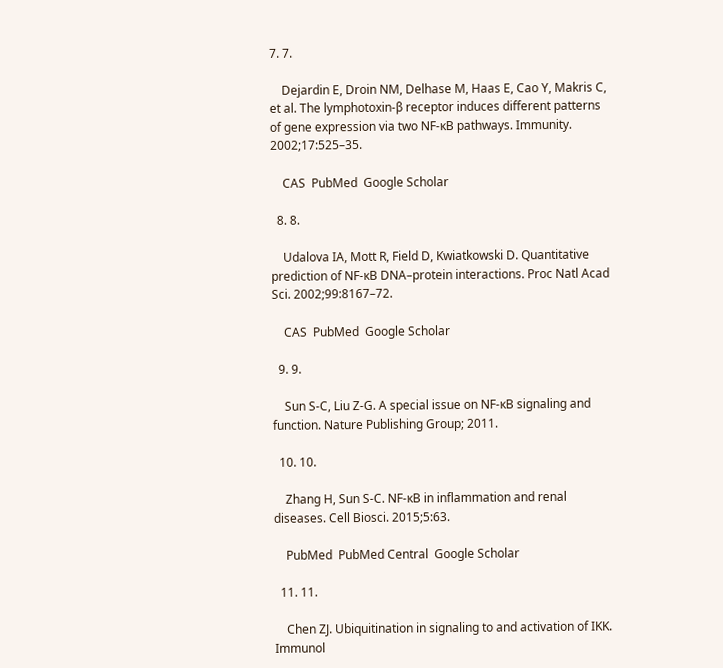7. 7.

    Dejardin E, Droin NM, Delhase M, Haas E, Cao Y, Makris C, et al. The lymphotoxin-β receptor induces different patterns of gene expression via two NF-κB pathways. Immunity. 2002;17:525–35.

    CAS  PubMed  Google Scholar

  8. 8.

    Udalova IA, Mott R, Field D, Kwiatkowski D. Quantitative prediction of NF-κB DNA–protein interactions. Proc Natl Acad Sci. 2002;99:8167–72.

    CAS  PubMed  Google Scholar

  9. 9.

    Sun S-C, Liu Z-G. A special issue on NF-κB signaling and function. Nature Publishing Group; 2011.

  10. 10.

    Zhang H, Sun S-C. NF-κB in inflammation and renal diseases. Cell Biosci. 2015;5:63.

    PubMed  PubMed Central  Google Scholar

  11. 11.

    Chen ZJ. Ubiquitination in signaling to and activation of IKK. Immunol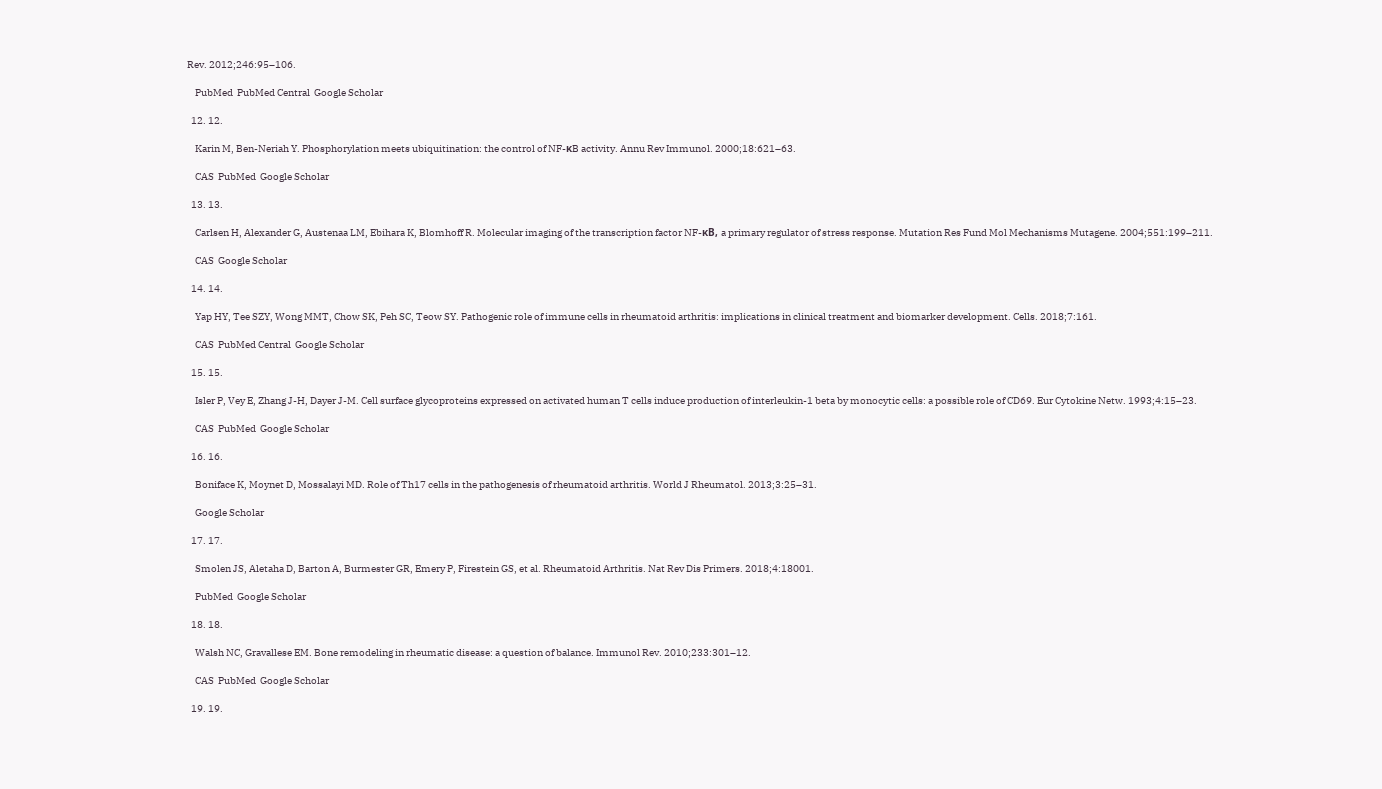Rev. 2012;246:95–106.

    PubMed  PubMed Central  Google Scholar

  12. 12.

    Karin M, Ben-Neriah Y. Phosphorylation meets ubiquitination: the control of NF-κB activity. Annu Rev Immunol. 2000;18:621–63.

    CAS  PubMed  Google Scholar

  13. 13.

    Carlsen H, Alexander G, Austenaa LM, Ebihara K, Blomhoff R. Molecular imaging of the transcription factor NF-κB, a primary regulator of stress response. Mutation Res Fund Mol Mechanisms Mutagene. 2004;551:199–211.

    CAS  Google Scholar

  14. 14.

    Yap HY, Tee SZY, Wong MMT, Chow SK, Peh SC, Teow SY. Pathogenic role of immune cells in rheumatoid arthritis: implications in clinical treatment and biomarker development. Cells. 2018;7:161.

    CAS  PubMed Central  Google Scholar

  15. 15.

    Isler P, Vey E, Zhang J-H, Dayer J-M. Cell surface glycoproteins expressed on activated human T cells induce production of interleukin-1 beta by monocytic cells: a possible role of CD69. Eur Cytokine Netw. 1993;4:15–23.

    CAS  PubMed  Google Scholar

  16. 16.

    Boniface K, Moynet D, Mossalayi MD. Role of Th17 cells in the pathogenesis of rheumatoid arthritis. World J Rheumatol. 2013;3:25–31.

    Google Scholar

  17. 17.

    Smolen JS, Aletaha D, Barton A, Burmester GR, Emery P, Firestein GS, et al. Rheumatoid Arthritis. Nat Rev Dis Primers. 2018;4:18001.

    PubMed  Google Scholar

  18. 18.

    Walsh NC, Gravallese EM. Bone remodeling in rheumatic disease: a question of balance. Immunol Rev. 2010;233:301–12.

    CAS  PubMed  Google Scholar

  19. 19.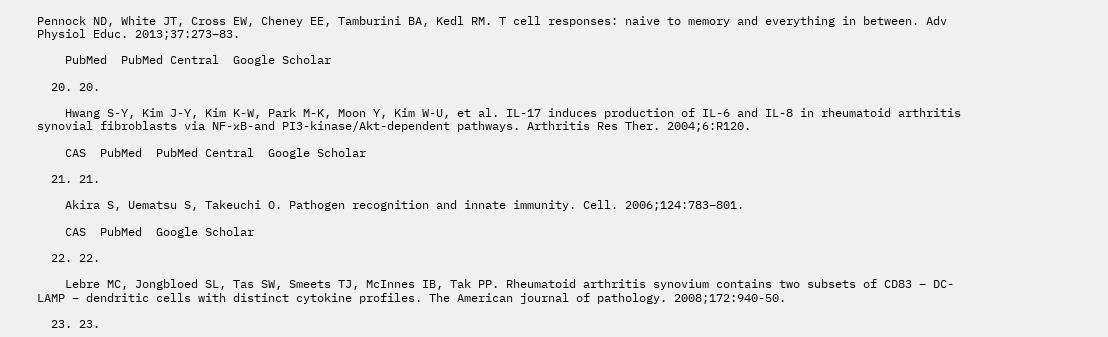Pennock ND, White JT, Cross EW, Cheney EE, Tamburini BA, Kedl RM. T cell responses: naive to memory and everything in between. Adv Physiol Educ. 2013;37:273–83.

    PubMed  PubMed Central  Google Scholar

  20. 20.

    Hwang S-Y, Kim J-Y, Kim K-W, Park M-K, Moon Y, Kim W-U, et al. IL-17 induces production of IL-6 and IL-8 in rheumatoid arthritis synovial fibroblasts via NF-κB-and PI3-kinase/Akt-dependent pathways. Arthritis Res Ther. 2004;6:R120.

    CAS  PubMed  PubMed Central  Google Scholar

  21. 21.

    Akira S, Uematsu S, Takeuchi O. Pathogen recognition and innate immunity. Cell. 2006;124:783–801.

    CAS  PubMed  Google Scholar

  22. 22.

    Lebre MC, Jongbloed SL, Tas SW, Smeets TJ, McInnes IB, Tak PP. Rheumatoid arthritis synovium contains two subsets of CD83 − DC-LAMP − dendritic cells with distinct cytokine profiles. The American journal of pathology. 2008;172:940-50.

  23. 23.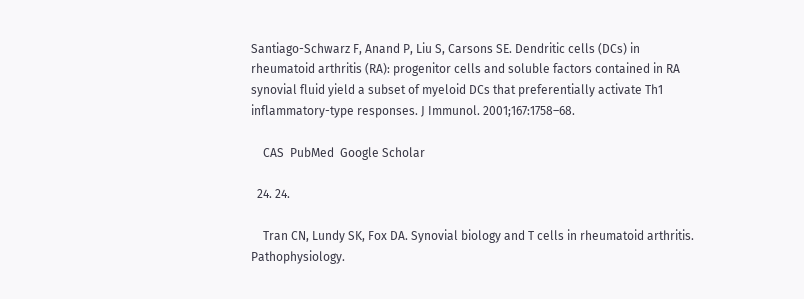Santiago-Schwarz F, Anand P, Liu S, Carsons SE. Dendritic cells (DCs) in rheumatoid arthritis (RA): progenitor cells and soluble factors contained in RA synovial fluid yield a subset of myeloid DCs that preferentially activate Th1 inflammatory-type responses. J Immunol. 2001;167:1758–68.

    CAS  PubMed  Google Scholar

  24. 24.

    Tran CN, Lundy SK, Fox DA. Synovial biology and T cells in rheumatoid arthritis. Pathophysiology.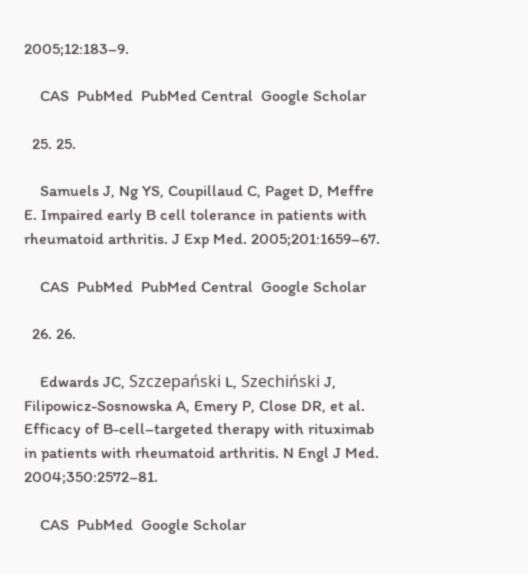2005;12:183–9.

    CAS  PubMed  PubMed Central  Google Scholar

  25. 25.

    Samuels J, Ng YS, Coupillaud C, Paget D, Meffre E. Impaired early B cell tolerance in patients with rheumatoid arthritis. J Exp Med. 2005;201:1659–67.

    CAS  PubMed  PubMed Central  Google Scholar

  26. 26.

    Edwards JC, Szczepański L, Szechiński J, Filipowicz-Sosnowska A, Emery P, Close DR, et al. Efficacy of B-cell–targeted therapy with rituximab in patients with rheumatoid arthritis. N Engl J Med. 2004;350:2572–81.

    CAS  PubMed  Google Scholar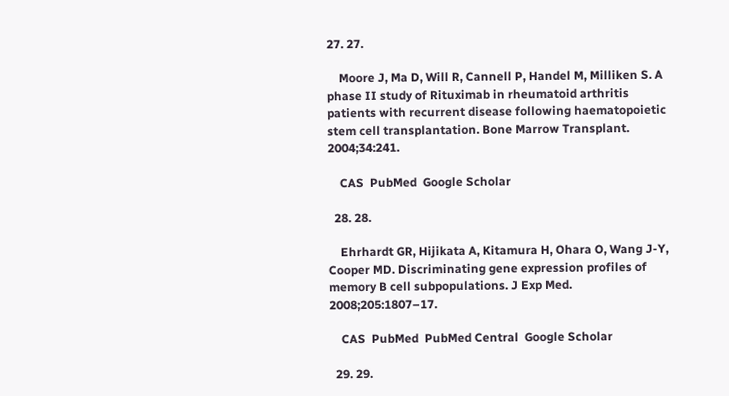27. 27.

    Moore J, Ma D, Will R, Cannell P, Handel M, Milliken S. A phase II study of Rituximab in rheumatoid arthritis patients with recurrent disease following haematopoietic stem cell transplantation. Bone Marrow Transplant. 2004;34:241.

    CAS  PubMed  Google Scholar

  28. 28.

    Ehrhardt GR, Hijikata A, Kitamura H, Ohara O, Wang J-Y, Cooper MD. Discriminating gene expression profiles of memory B cell subpopulations. J Exp Med. 2008;205:1807–17.

    CAS  PubMed  PubMed Central  Google Scholar

  29. 29.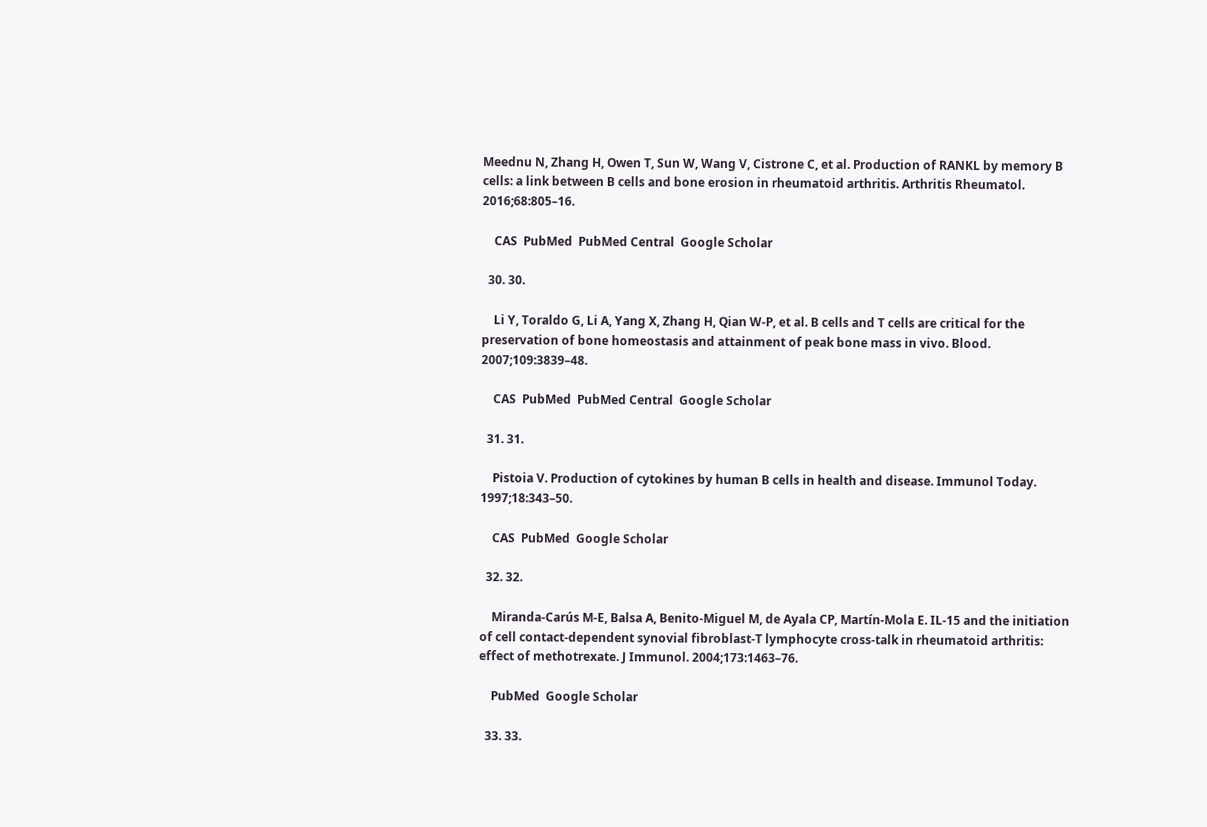Meednu N, Zhang H, Owen T, Sun W, Wang V, Cistrone C, et al. Production of RANKL by memory B cells: a link between B cells and bone erosion in rheumatoid arthritis. Arthritis Rheumatol. 2016;68:805–16.

    CAS  PubMed  PubMed Central  Google Scholar

  30. 30.

    Li Y, Toraldo G, Li A, Yang X, Zhang H, Qian W-P, et al. B cells and T cells are critical for the preservation of bone homeostasis and attainment of peak bone mass in vivo. Blood. 2007;109:3839–48.

    CAS  PubMed  PubMed Central  Google Scholar

  31. 31.

    Pistoia V. Production of cytokines by human B cells in health and disease. Immunol Today. 1997;18:343–50.

    CAS  PubMed  Google Scholar

  32. 32.

    Miranda-Carús M-E, Balsa A, Benito-Miguel M, de Ayala CP, Martín-Mola E. IL-15 and the initiation of cell contact-dependent synovial fibroblast-T lymphocyte cross-talk in rheumatoid arthritis: effect of methotrexate. J Immunol. 2004;173:1463–76.

    PubMed  Google Scholar

  33. 33.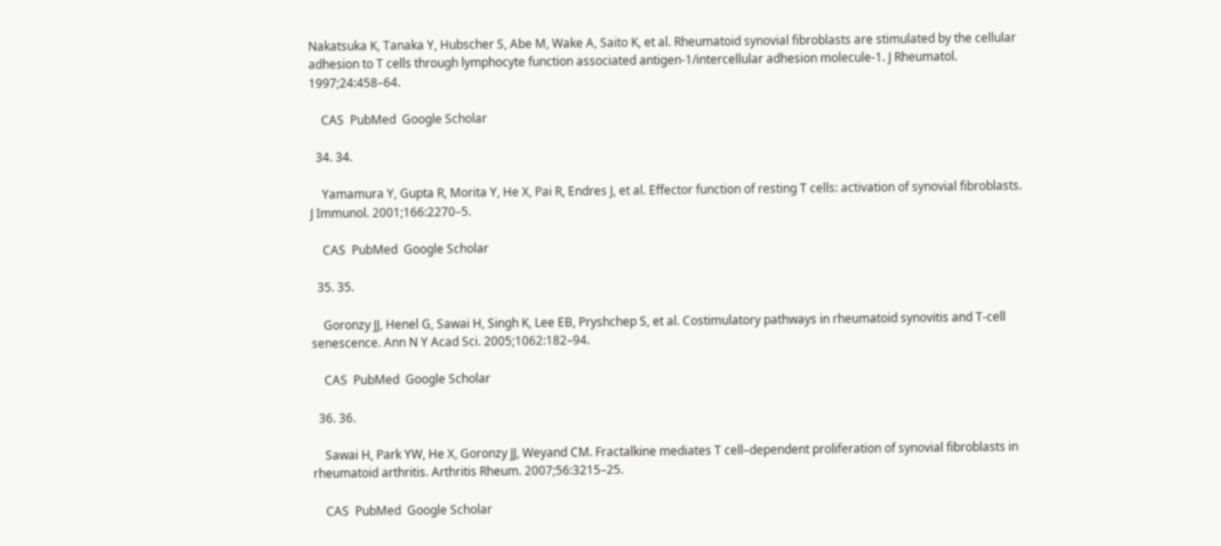Nakatsuka K, Tanaka Y, Hubscher S, Abe M, Wake A, Saito K, et al. Rheumatoid synovial fibroblasts are stimulated by the cellular adhesion to T cells through lymphocyte function associated antigen-1/intercellular adhesion molecule-1. J Rheumatol. 1997;24:458–64.

    CAS  PubMed  Google Scholar

  34. 34.

    Yamamura Y, Gupta R, Morita Y, He X, Pai R, Endres J, et al. Effector function of resting T cells: activation of synovial fibroblasts. J Immunol. 2001;166:2270–5.

    CAS  PubMed  Google Scholar

  35. 35.

    Goronzy JJ, Henel G, Sawai H, Singh K, Lee EB, Pryshchep S, et al. Costimulatory pathways in rheumatoid synovitis and T-cell senescence. Ann N Y Acad Sci. 2005;1062:182–94.

    CAS  PubMed  Google Scholar

  36. 36.

    Sawai H, Park YW, He X, Goronzy JJ, Weyand CM. Fractalkine mediates T cell–dependent proliferation of synovial fibroblasts in rheumatoid arthritis. Arthritis Rheum. 2007;56:3215–25.

    CAS  PubMed  Google Scholar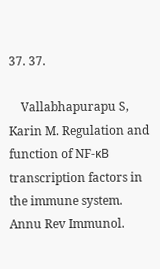37. 37.

    Vallabhapurapu S, Karin M. Regulation and function of NF-κB transcription factors in the immune system. Annu Rev Immunol.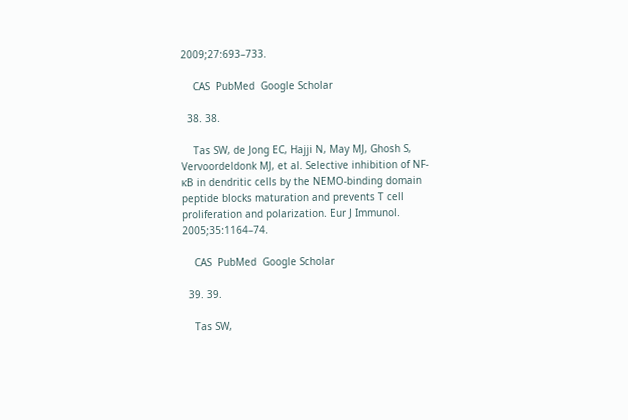2009;27:693–733.

    CAS  PubMed  Google Scholar

  38. 38.

    Tas SW, de Jong EC, Hajji N, May MJ, Ghosh S, Vervoordeldonk MJ, et al. Selective inhibition of NF-κB in dendritic cells by the NEMO-binding domain peptide blocks maturation and prevents T cell proliferation and polarization. Eur J Immunol. 2005;35:1164–74.

    CAS  PubMed  Google Scholar

  39. 39.

    Tas SW,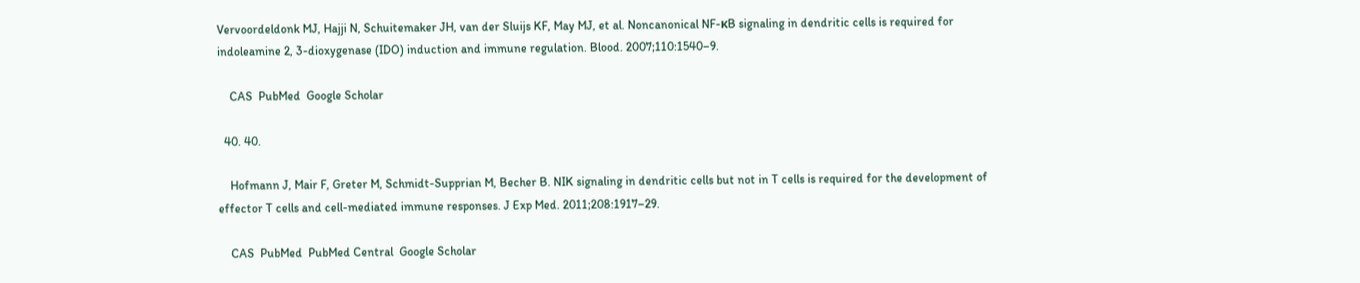Vervoordeldonk MJ, Hajji N, Schuitemaker JH, van der Sluijs KF, May MJ, et al. Noncanonical NF-κB signaling in dendritic cells is required for indoleamine 2, 3-dioxygenase (IDO) induction and immune regulation. Blood. 2007;110:1540–9.

    CAS  PubMed  Google Scholar

  40. 40.

    Hofmann J, Mair F, Greter M, Schmidt-Supprian M, Becher B. NIK signaling in dendritic cells but not in T cells is required for the development of effector T cells and cell-mediated immune responses. J Exp Med. 2011;208:1917–29.

    CAS  PubMed  PubMed Central  Google Scholar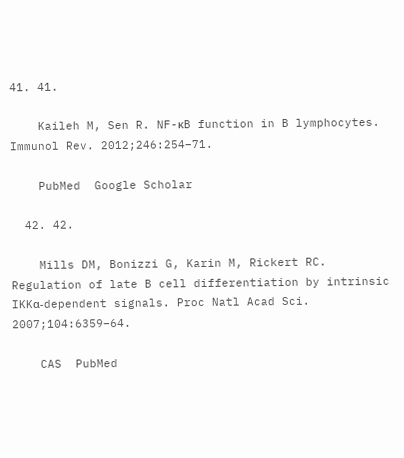41. 41.

    Kaileh M, Sen R. NF-κB function in B lymphocytes. Immunol Rev. 2012;246:254–71.

    PubMed  Google Scholar

  42. 42.

    Mills DM, Bonizzi G, Karin M, Rickert RC. Regulation of late B cell differentiation by intrinsic IKKα-dependent signals. Proc Natl Acad Sci. 2007;104:6359–64.

    CAS  PubMed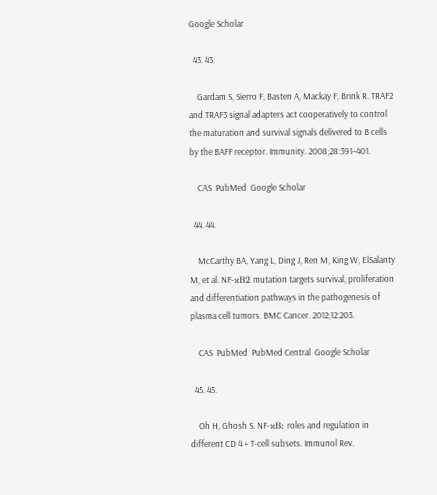Google Scholar

  43. 43.

    Gardam S, Sierro F, Basten A, Mackay F, Brink R. TRAF2 and TRAF3 signal adapters act cooperatively to control the maturation and survival signals delivered to B cells by the BAFF receptor. Immunity. 2008;28:391–401.

    CAS  PubMed  Google Scholar

  44. 44.

    McCarthy BA, Yang L, Ding J, Ren M, King W, ElSalanty M, et al. NF-κB2 mutation targets survival, proliferation and differentiation pathways in the pathogenesis of plasma cell tumors. BMC Cancer. 2012;12:203.

    CAS  PubMed  PubMed Central  Google Scholar

  45. 45.

    Oh H, Ghosh S. NF-κB: roles and regulation in different CD 4 + T-cell subsets. Immunol Rev.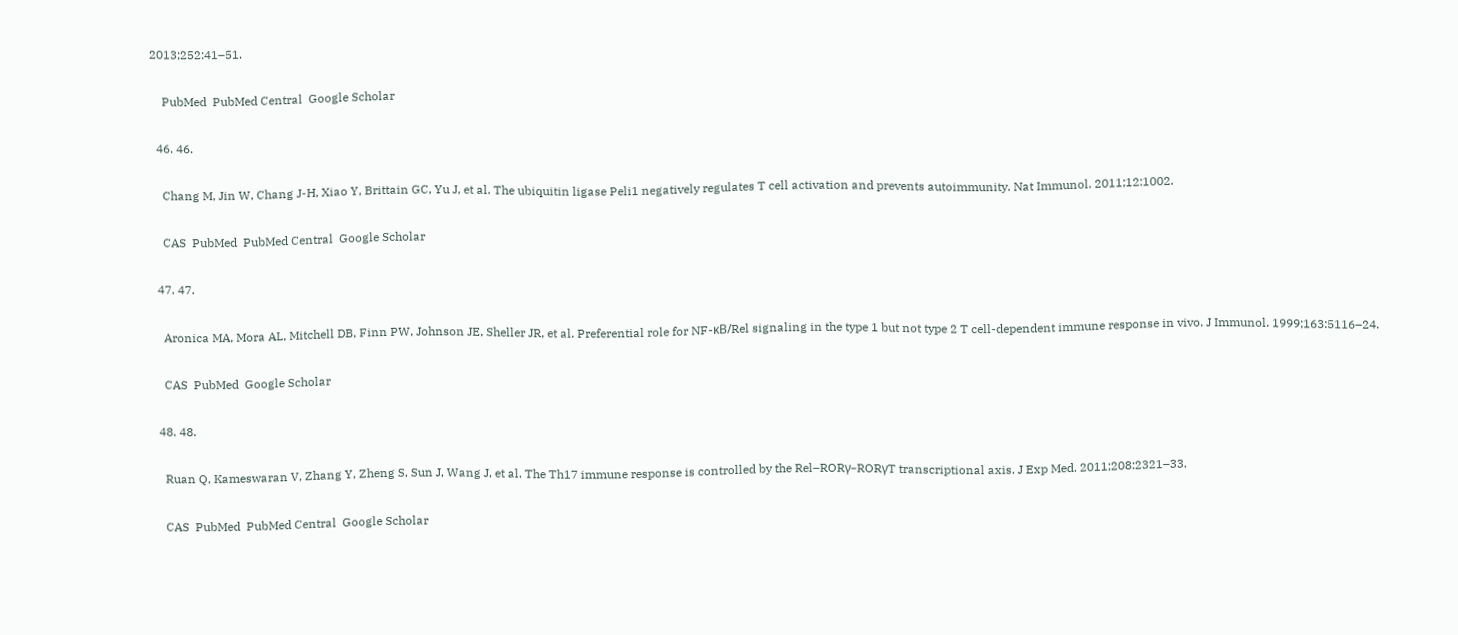2013;252:41–51.

    PubMed  PubMed Central  Google Scholar

  46. 46.

    Chang M, Jin W, Chang J-H, Xiao Y, Brittain GC, Yu J, et al. The ubiquitin ligase Peli1 negatively regulates T cell activation and prevents autoimmunity. Nat Immunol. 2011;12:1002.

    CAS  PubMed  PubMed Central  Google Scholar

  47. 47.

    Aronica MA, Mora AL, Mitchell DB, Finn PW, Johnson JE, Sheller JR, et al. Preferential role for NF-κB/Rel signaling in the type 1 but not type 2 T cell-dependent immune response in vivo. J Immunol. 1999;163:5116–24.

    CAS  PubMed  Google Scholar

  48. 48.

    Ruan Q, Kameswaran V, Zhang Y, Zheng S, Sun J, Wang J, et al. The Th17 immune response is controlled by the Rel–RORγ–RORγT transcriptional axis. J Exp Med. 2011;208:2321–33.

    CAS  PubMed  PubMed Central  Google Scholar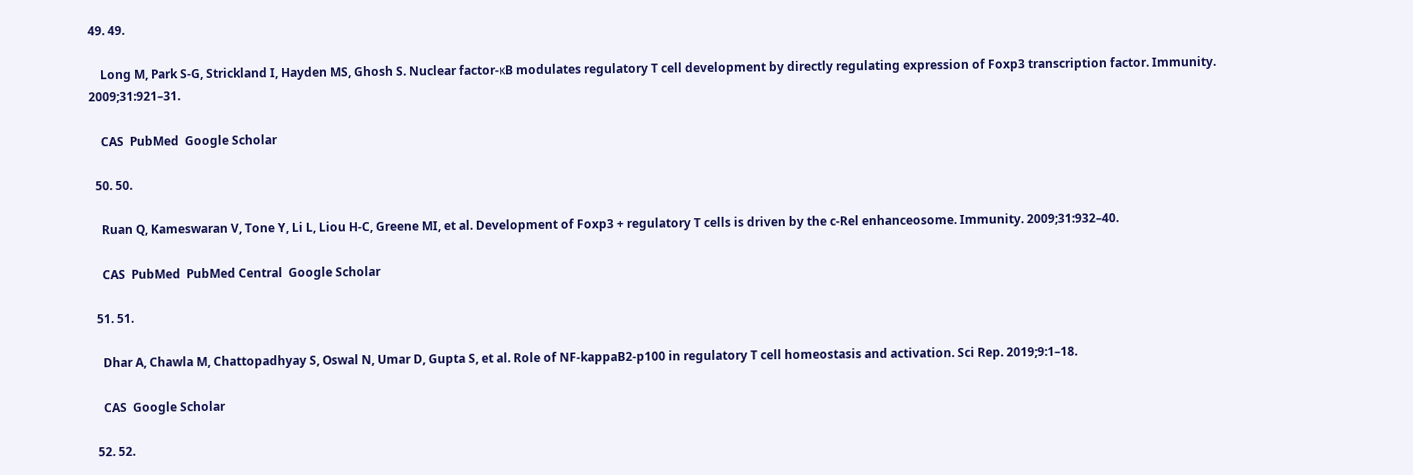49. 49.

    Long M, Park S-G, Strickland I, Hayden MS, Ghosh S. Nuclear factor-κB modulates regulatory T cell development by directly regulating expression of Foxp3 transcription factor. Immunity. 2009;31:921–31.

    CAS  PubMed  Google Scholar

  50. 50.

    Ruan Q, Kameswaran V, Tone Y, Li L, Liou H-C, Greene MI, et al. Development of Foxp3 + regulatory T cells is driven by the c-Rel enhanceosome. Immunity. 2009;31:932–40.

    CAS  PubMed  PubMed Central  Google Scholar

  51. 51.

    Dhar A, Chawla M, Chattopadhyay S, Oswal N, Umar D, Gupta S, et al. Role of NF-kappaB2-p100 in regulatory T cell homeostasis and activation. Sci Rep. 2019;9:1–18.

    CAS  Google Scholar

  52. 52.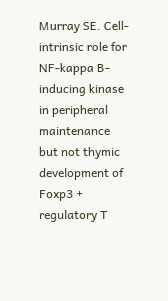Murray SE. Cell-intrinsic role for NF-kappa B-inducing kinase in peripheral maintenance but not thymic development of Foxp3 + regulatory T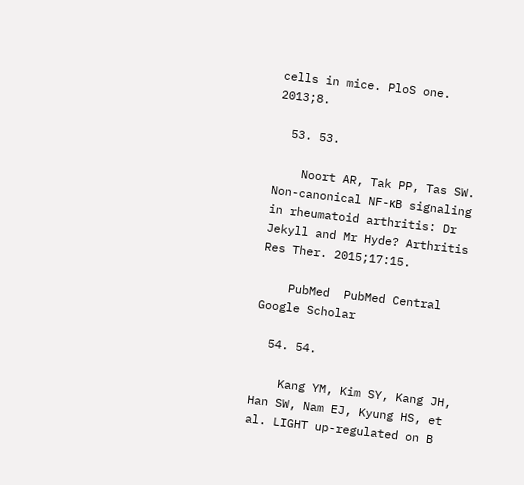cells in mice. PloS one. 2013;8.

  53. 53.

    Noort AR, Tak PP, Tas SW. Non-canonical NF-κB signaling in rheumatoid arthritis: Dr Jekyll and Mr Hyde? Arthritis Res Ther. 2015;17:15.

    PubMed  PubMed Central  Google Scholar

  54. 54.

    Kang YM, Kim SY, Kang JH, Han SW, Nam EJ, Kyung HS, et al. LIGHT up-regulated on B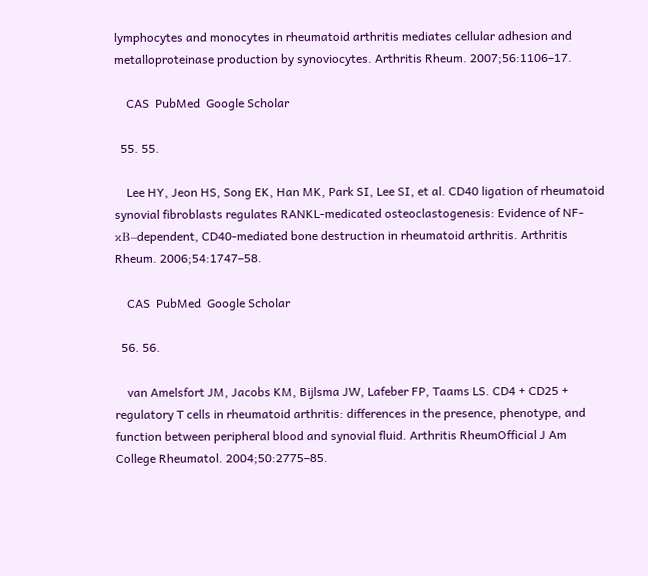lymphocytes and monocytes in rheumatoid arthritis mediates cellular adhesion and metalloproteinase production by synoviocytes. Arthritis Rheum. 2007;56:1106–17.

    CAS  PubMed  Google Scholar

  55. 55.

    Lee HY, Jeon HS, Song EK, Han MK, Park SI, Lee SI, et al. CD40 ligation of rheumatoid synovial fibroblasts regulates RANKL-medicated osteoclastogenesis: Evidence of NF-κB–dependent, CD40-mediated bone destruction in rheumatoid arthritis. Arthritis Rheum. 2006;54:1747–58.

    CAS  PubMed  Google Scholar

  56. 56.

    van Amelsfort JM, Jacobs KM, Bijlsma JW, Lafeber FP, Taams LS. CD4 + CD25 + regulatory T cells in rheumatoid arthritis: differences in the presence, phenotype, and function between peripheral blood and synovial fluid. Arthritis RheumOfficial J Am College Rheumatol. 2004;50:2775–85.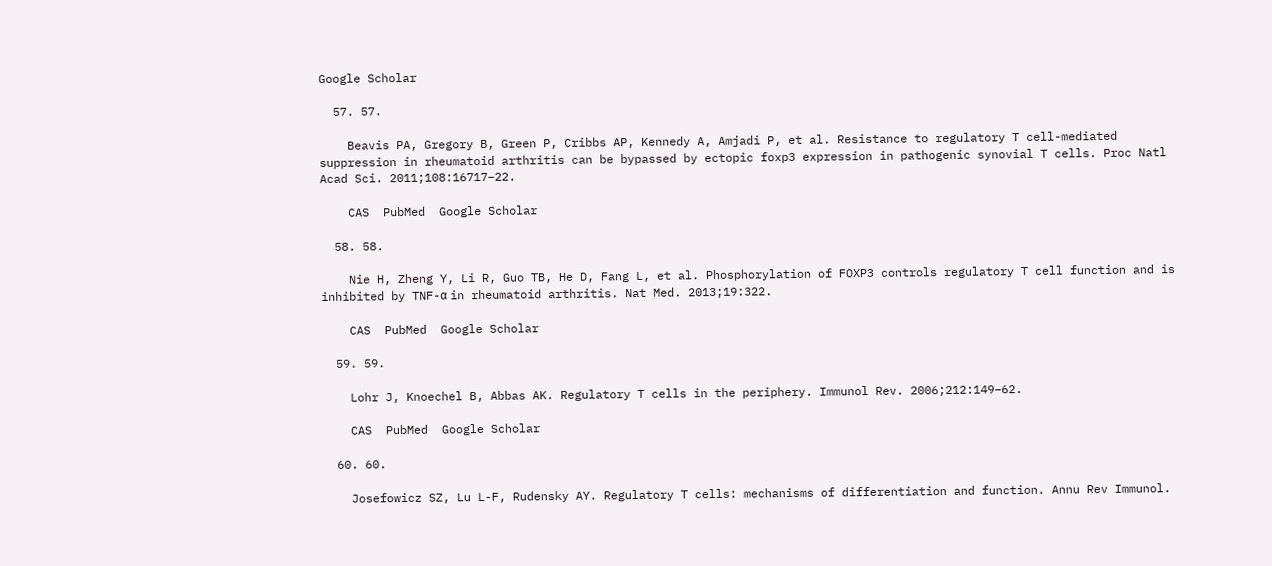Google Scholar

  57. 57.

    Beavis PA, Gregory B, Green P, Cribbs AP, Kennedy A, Amjadi P, et al. Resistance to regulatory T cell-mediated suppression in rheumatoid arthritis can be bypassed by ectopic foxp3 expression in pathogenic synovial T cells. Proc Natl Acad Sci. 2011;108:16717–22.

    CAS  PubMed  Google Scholar

  58. 58.

    Nie H, Zheng Y, Li R, Guo TB, He D, Fang L, et al. Phosphorylation of FOXP3 controls regulatory T cell function and is inhibited by TNF-α in rheumatoid arthritis. Nat Med. 2013;19:322.

    CAS  PubMed  Google Scholar

  59. 59.

    Lohr J, Knoechel B, Abbas AK. Regulatory T cells in the periphery. Immunol Rev. 2006;212:149–62.

    CAS  PubMed  Google Scholar

  60. 60.

    Josefowicz SZ, Lu L-F, Rudensky AY. Regulatory T cells: mechanisms of differentiation and function. Annu Rev Immunol.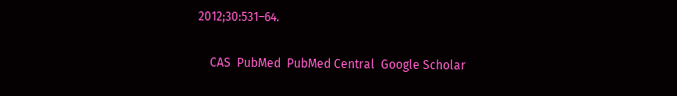2012;30:531–64.

    CAS  PubMed  PubMed Central  Google Scholar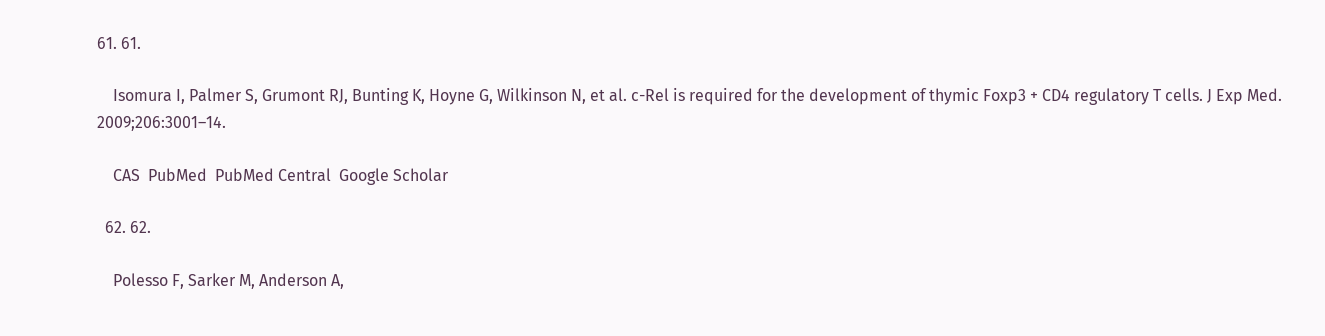61. 61.

    Isomura I, Palmer S, Grumont RJ, Bunting K, Hoyne G, Wilkinson N, et al. c-Rel is required for the development of thymic Foxp3 + CD4 regulatory T cells. J Exp Med. 2009;206:3001–14.

    CAS  PubMed  PubMed Central  Google Scholar

  62. 62.

    Polesso F, Sarker M, Anderson A,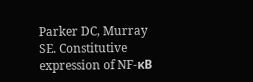Parker DC, Murray SE. Constitutive expression of NF-κB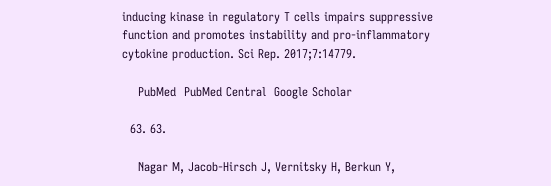inducing kinase in regulatory T cells impairs suppressive function and promotes instability and pro-inflammatory cytokine production. Sci Rep. 2017;7:14779.

    PubMed  PubMed Central  Google Scholar

  63. 63.

    Nagar M, Jacob-Hirsch J, Vernitsky H, Berkun Y,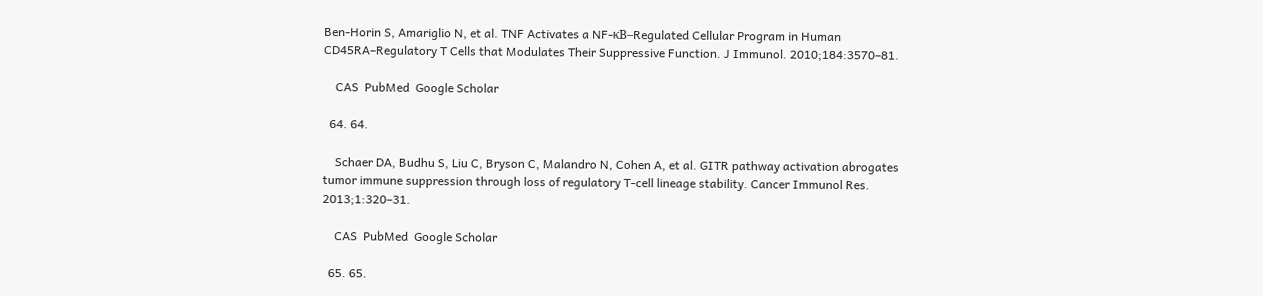Ben-Horin S, Amariglio N, et al. TNF Activates a NF-κB–Regulated Cellular Program in Human CD45RA–Regulatory T Cells that Modulates Their Suppressive Function. J Immunol. 2010;184:3570–81.

    CAS  PubMed  Google Scholar

  64. 64.

    Schaer DA, Budhu S, Liu C, Bryson C, Malandro N, Cohen A, et al. GITR pathway activation abrogates tumor immune suppression through loss of regulatory T-cell lineage stability. Cancer Immunol Res. 2013;1:320–31.

    CAS  PubMed  Google Scholar

  65. 65.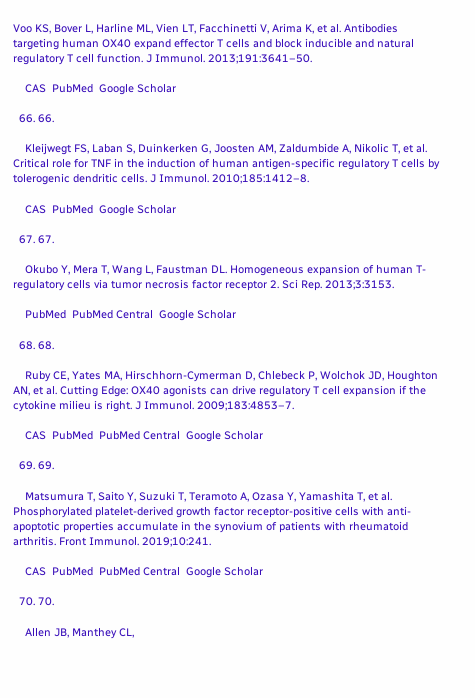Voo KS, Bover L, Harline ML, Vien LT, Facchinetti V, Arima K, et al. Antibodies targeting human OX40 expand effector T cells and block inducible and natural regulatory T cell function. J Immunol. 2013;191:3641–50.

    CAS  PubMed  Google Scholar

  66. 66.

    Kleijwegt FS, Laban S, Duinkerken G, Joosten AM, Zaldumbide A, Nikolic T, et al. Critical role for TNF in the induction of human antigen-specific regulatory T cells by tolerogenic dendritic cells. J Immunol. 2010;185:1412–8.

    CAS  PubMed  Google Scholar

  67. 67.

    Okubo Y, Mera T, Wang L, Faustman DL. Homogeneous expansion of human T-regulatory cells via tumor necrosis factor receptor 2. Sci Rep. 2013;3:3153.

    PubMed  PubMed Central  Google Scholar

  68. 68.

    Ruby CE, Yates MA, Hirschhorn-Cymerman D, Chlebeck P, Wolchok JD, Houghton AN, et al. Cutting Edge: OX40 agonists can drive regulatory T cell expansion if the cytokine milieu is right. J Immunol. 2009;183:4853–7.

    CAS  PubMed  PubMed Central  Google Scholar

  69. 69.

    Matsumura T, Saito Y, Suzuki T, Teramoto A, Ozasa Y, Yamashita T, et al. Phosphorylated platelet-derived growth factor receptor-positive cells with anti-apoptotic properties accumulate in the synovium of patients with rheumatoid arthritis. Front Immunol. 2019;10:241.

    CAS  PubMed  PubMed Central  Google Scholar

  70. 70.

    Allen JB, Manthey CL,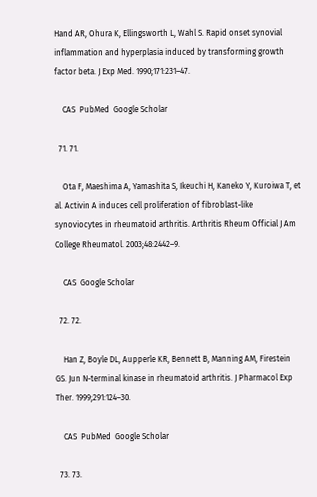Hand AR, Ohura K, Ellingsworth L, Wahl S. Rapid onset synovial inflammation and hyperplasia induced by transforming growth factor beta. J Exp Med. 1990;171:231–47.

    CAS  PubMed  Google Scholar

  71. 71.

    Ota F, Maeshima A, Yamashita S, Ikeuchi H, Kaneko Y, Kuroiwa T, et al. Activin A induces cell proliferation of fibroblast-like synoviocytes in rheumatoid arthritis. Arthritis Rheum Official J Am College Rheumatol. 2003;48:2442–9.

    CAS  Google Scholar

  72. 72.

    Han Z, Boyle DL, Aupperle KR, Bennett B, Manning AM, Firestein GS. Jun N-terminal kinase in rheumatoid arthritis. J Pharmacol Exp Ther. 1999;291:124–30.

    CAS  PubMed  Google Scholar

  73. 73.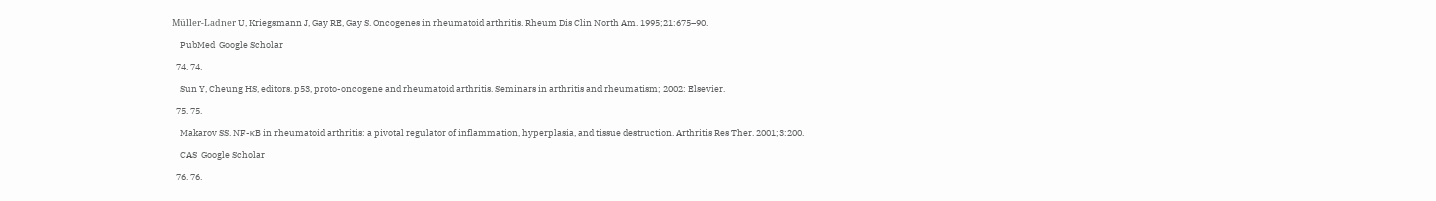Müller-Ladner U, Kriegsmann J, Gay RE, Gay S. Oncogenes in rheumatoid arthritis. Rheum Dis Clin North Am. 1995;21:675–90.

    PubMed  Google Scholar

  74. 74.

    Sun Y, Cheung HS, editors. p53, proto-oncogene and rheumatoid arthritis. Seminars in arthritis and rheumatism; 2002: Elsevier.

  75. 75.

    Makarov SS. NF-κB in rheumatoid arthritis: a pivotal regulator of inflammation, hyperplasia, and tissue destruction. Arthritis Res Ther. 2001;3:200.

    CAS  Google Scholar

  76. 76.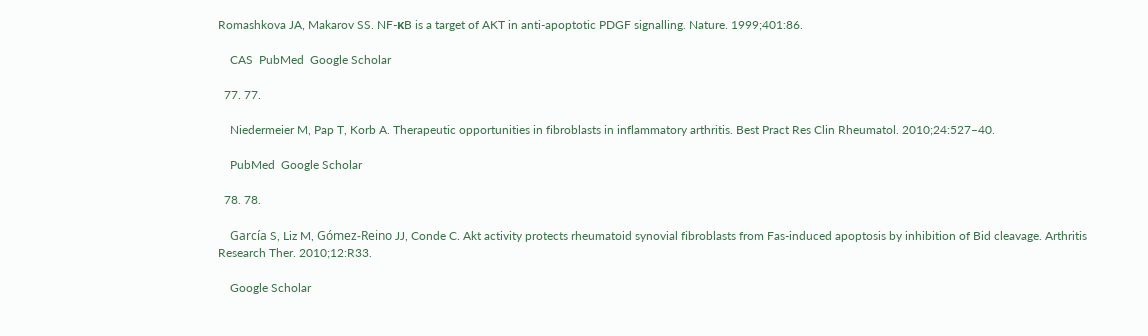Romashkova JA, Makarov SS. NF-κB is a target of AKT in anti-apoptotic PDGF signalling. Nature. 1999;401:86.

    CAS  PubMed  Google Scholar

  77. 77.

    Niedermeier M, Pap T, Korb A. Therapeutic opportunities in fibroblasts in inflammatory arthritis. Best Pract Res Clin Rheumatol. 2010;24:527–40.

    PubMed  Google Scholar

  78. 78.

    García S, Liz M, Gómez-Reino JJ, Conde C. Akt activity protects rheumatoid synovial fibroblasts from Fas-induced apoptosis by inhibition of Bid cleavage. Arthritis Research Ther. 2010;12:R33.

    Google Scholar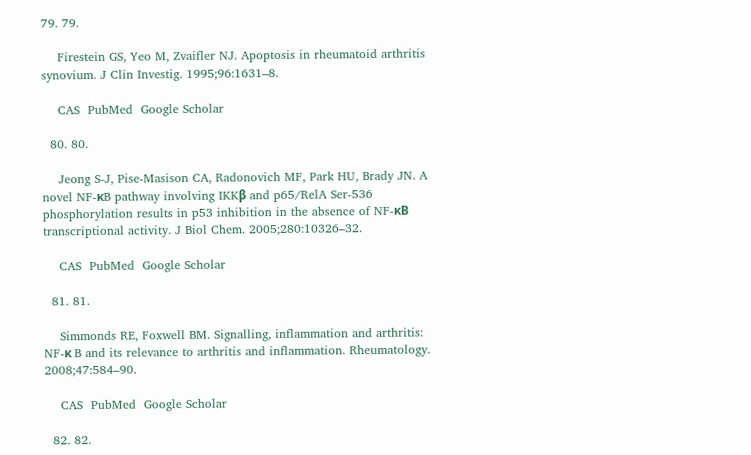79. 79.

    Firestein GS, Yeo M, Zvaifler NJ. Apoptosis in rheumatoid arthritis synovium. J Clin Investig. 1995;96:1631–8.

    CAS  PubMed  Google Scholar

  80. 80.

    Jeong S-J, Pise-Masison CA, Radonovich MF, Park HU, Brady JN. A novel NF-κB pathway involving IKKβ and p65/RelA Ser-536 phosphorylation results in p53 inhibition in the absence of NF-κB transcriptional activity. J Biol Chem. 2005;280:10326–32.

    CAS  PubMed  Google Scholar

  81. 81.

    Simmonds RE, Foxwell BM. Signalling, inflammation and arthritis: NF-κ B and its relevance to arthritis and inflammation. Rheumatology. 2008;47:584–90.

    CAS  PubMed  Google Scholar

  82. 82.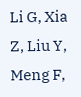Li G, Xia Z, Liu Y, Meng F,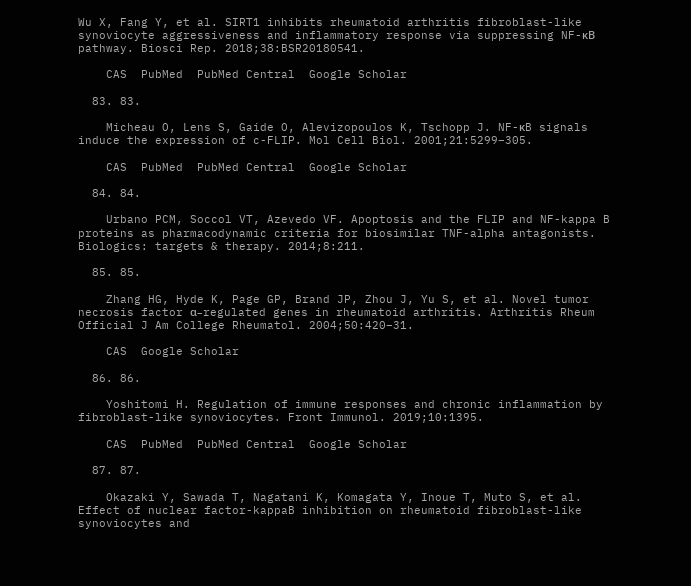Wu X, Fang Y, et al. SIRT1 inhibits rheumatoid arthritis fibroblast-like synoviocyte aggressiveness and inflammatory response via suppressing NF-κB pathway. Biosci Rep. 2018;38:BSR20180541.

    CAS  PubMed  PubMed Central  Google Scholar

  83. 83.

    Micheau O, Lens S, Gaide O, Alevizopoulos K, Tschopp J. NF-κB signals induce the expression of c-FLIP. Mol Cell Biol. 2001;21:5299–305.

    CAS  PubMed  PubMed Central  Google Scholar

  84. 84.

    Urbano PCM, Soccol VT, Azevedo VF. Apoptosis and the FLIP and NF-kappa B proteins as pharmacodynamic criteria for biosimilar TNF-alpha antagonists. Biologics: targets & therapy. 2014;8:211.

  85. 85.

    Zhang HG, Hyde K, Page GP, Brand JP, Zhou J, Yu S, et al. Novel tumor necrosis factor α–regulated genes in rheumatoid arthritis. Arthritis Rheum Official J Am College Rheumatol. 2004;50:420–31.

    CAS  Google Scholar

  86. 86.

    Yoshitomi H. Regulation of immune responses and chronic inflammation by fibroblast-like synoviocytes. Front Immunol. 2019;10:1395.

    CAS  PubMed  PubMed Central  Google Scholar

  87. 87.

    Okazaki Y, Sawada T, Nagatani K, Komagata Y, Inoue T, Muto S, et al. Effect of nuclear factor-kappaB inhibition on rheumatoid fibroblast-like synoviocytes and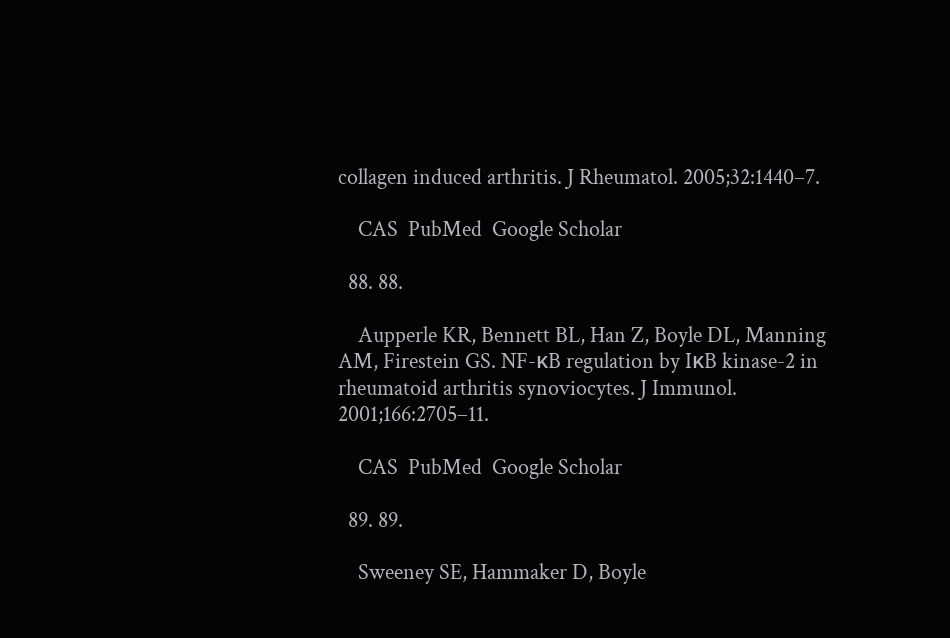collagen induced arthritis. J Rheumatol. 2005;32:1440–7.

    CAS  PubMed  Google Scholar

  88. 88.

    Aupperle KR, Bennett BL, Han Z, Boyle DL, Manning AM, Firestein GS. NF-κB regulation by IκB kinase-2 in rheumatoid arthritis synoviocytes. J Immunol. 2001;166:2705–11.

    CAS  PubMed  Google Scholar

  89. 89.

    Sweeney SE, Hammaker D, Boyle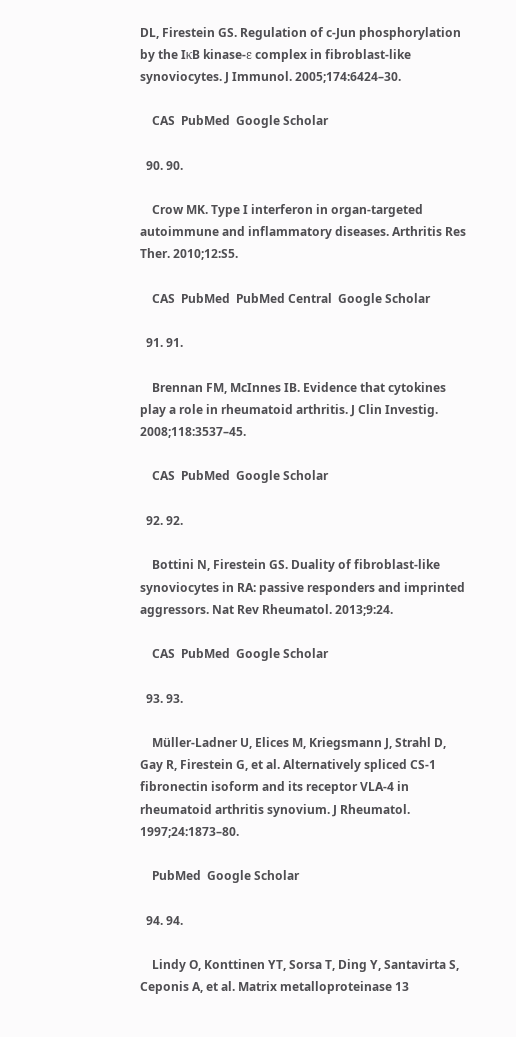DL, Firestein GS. Regulation of c-Jun phosphorylation by the IκB kinase-ε complex in fibroblast-like synoviocytes. J Immunol. 2005;174:6424–30.

    CAS  PubMed  Google Scholar

  90. 90.

    Crow MK. Type I interferon in organ-targeted autoimmune and inflammatory diseases. Arthritis Res Ther. 2010;12:S5.

    CAS  PubMed  PubMed Central  Google Scholar

  91. 91.

    Brennan FM, McInnes IB. Evidence that cytokines play a role in rheumatoid arthritis. J Clin Investig. 2008;118:3537–45.

    CAS  PubMed  Google Scholar

  92. 92.

    Bottini N, Firestein GS. Duality of fibroblast-like synoviocytes in RA: passive responders and imprinted aggressors. Nat Rev Rheumatol. 2013;9:24.

    CAS  PubMed  Google Scholar

  93. 93.

    Müller-Ladner U, Elices M, Kriegsmann J, Strahl D, Gay R, Firestein G, et al. Alternatively spliced CS-1 fibronectin isoform and its receptor VLA-4 in rheumatoid arthritis synovium. J Rheumatol. 1997;24:1873–80.

    PubMed  Google Scholar

  94. 94.

    Lindy O, Konttinen YT, Sorsa T, Ding Y, Santavirta S, Ceponis A, et al. Matrix metalloproteinase 13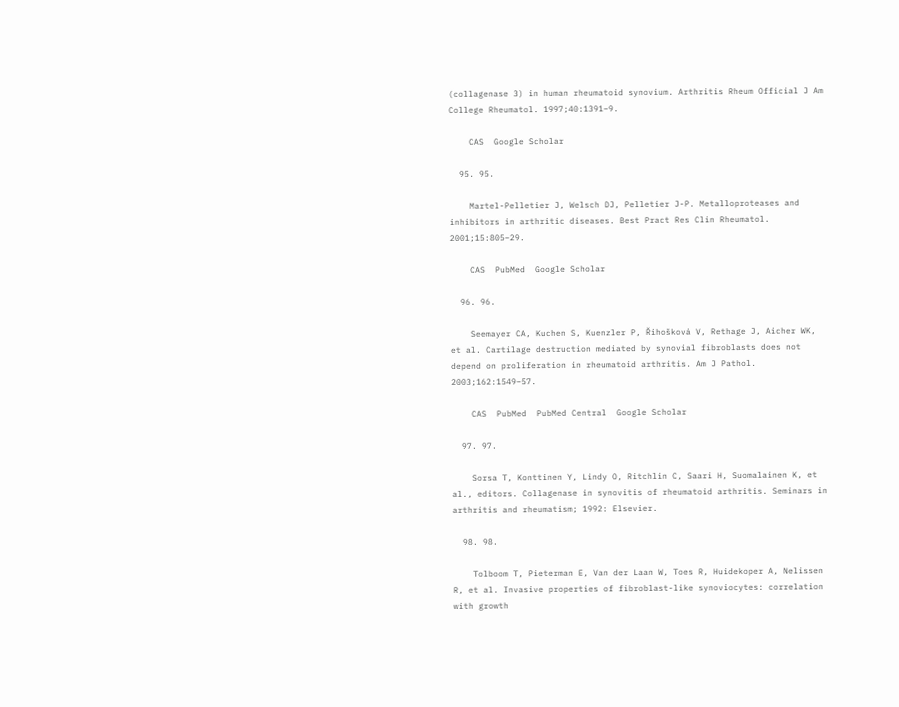(collagenase 3) in human rheumatoid synovium. Arthritis Rheum Official J Am College Rheumatol. 1997;40:1391–9.

    CAS  Google Scholar

  95. 95.

    Martel-Pelletier J, Welsch DJ, Pelletier J-P. Metalloproteases and inhibitors in arthritic diseases. Best Pract Res Clin Rheumatol. 2001;15:805–29.

    CAS  PubMed  Google Scholar

  96. 96.

    Seemayer CA, Kuchen S, Kuenzler P, Řihošková V, Rethage J, Aicher WK, et al. Cartilage destruction mediated by synovial fibroblasts does not depend on proliferation in rheumatoid arthritis. Am J Pathol. 2003;162:1549–57.

    CAS  PubMed  PubMed Central  Google Scholar

  97. 97.

    Sorsa T, Konttinen Y, Lindy O, Ritchlin C, Saari H, Suomalainen K, et al., editors. Collagenase in synovitis of rheumatoid arthritis. Seminars in arthritis and rheumatism; 1992: Elsevier.

  98. 98.

    Tolboom T, Pieterman E, Van der Laan W, Toes R, Huidekoper A, Nelissen R, et al. Invasive properties of fibroblast-like synoviocytes: correlation with growth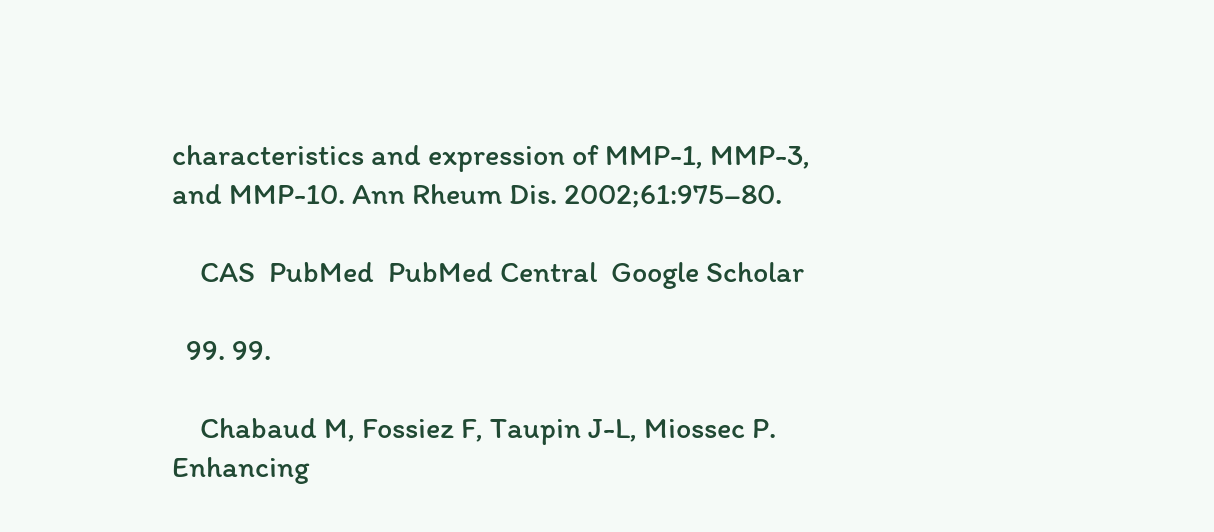characteristics and expression of MMP-1, MMP-3, and MMP-10. Ann Rheum Dis. 2002;61:975–80.

    CAS  PubMed  PubMed Central  Google Scholar

  99. 99.

    Chabaud M, Fossiez F, Taupin J-L, Miossec P. Enhancing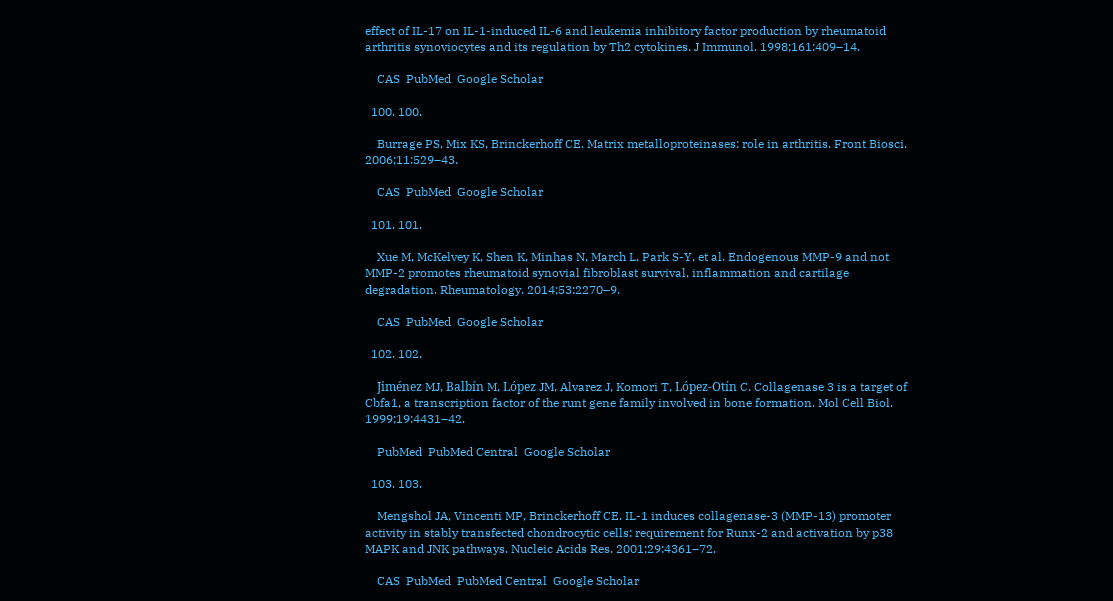effect of IL-17 on IL-1-induced IL-6 and leukemia inhibitory factor production by rheumatoid arthritis synoviocytes and its regulation by Th2 cytokines. J Immunol. 1998;161:409–14.

    CAS  PubMed  Google Scholar

  100. 100.

    Burrage PS, Mix KS, Brinckerhoff CE. Matrix metalloproteinases: role in arthritis. Front Biosci. 2006;11:529–43.

    CAS  PubMed  Google Scholar

  101. 101.

    Xue M, McKelvey K, Shen K, Minhas N, March L, Park S-Y, et al. Endogenous MMP-9 and not MMP-2 promotes rheumatoid synovial fibroblast survival, inflammation and cartilage degradation. Rheumatology. 2014;53:2270–9.

    CAS  PubMed  Google Scholar

  102. 102.

    Jiménez MJ, Balbín M, López JM, Alvarez J, Komori T, López-Otín C. Collagenase 3 is a target of Cbfa1, a transcription factor of the runt gene family involved in bone formation. Mol Cell Biol. 1999;19:4431–42.

    PubMed  PubMed Central  Google Scholar

  103. 103.

    Mengshol JA, Vincenti MP, Brinckerhoff CE. IL-1 induces collagenase-3 (MMP-13) promoter activity in stably transfected chondrocytic cells: requirement for Runx-2 and activation by p38 MAPK and JNK pathways. Nucleic Acids Res. 2001;29:4361–72.

    CAS  PubMed  PubMed Central  Google Scholar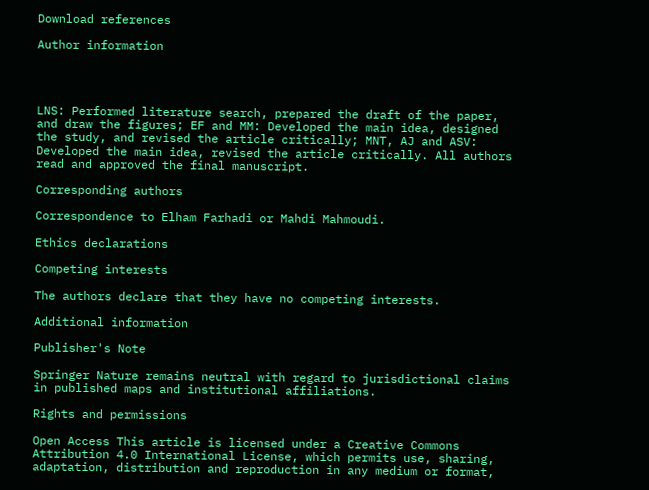Download references

Author information




LNS: Performed literature search, prepared the draft of the paper, and draw the figures; EF and MM: Developed the main idea, designed the study, and revised the article critically; MNT, AJ and ASV: Developed the main idea, revised the article critically. All authors read and approved the final manuscript.

Corresponding authors

Correspondence to Elham Farhadi or Mahdi Mahmoudi.

Ethics declarations

Competing interests

The authors declare that they have no competing interests.

Additional information

Publisher's Note

Springer Nature remains neutral with regard to jurisdictional claims in published maps and institutional affiliations.

Rights and permissions

Open Access This article is licensed under a Creative Commons Attribution 4.0 International License, which permits use, sharing, adaptation, distribution and reproduction in any medium or format,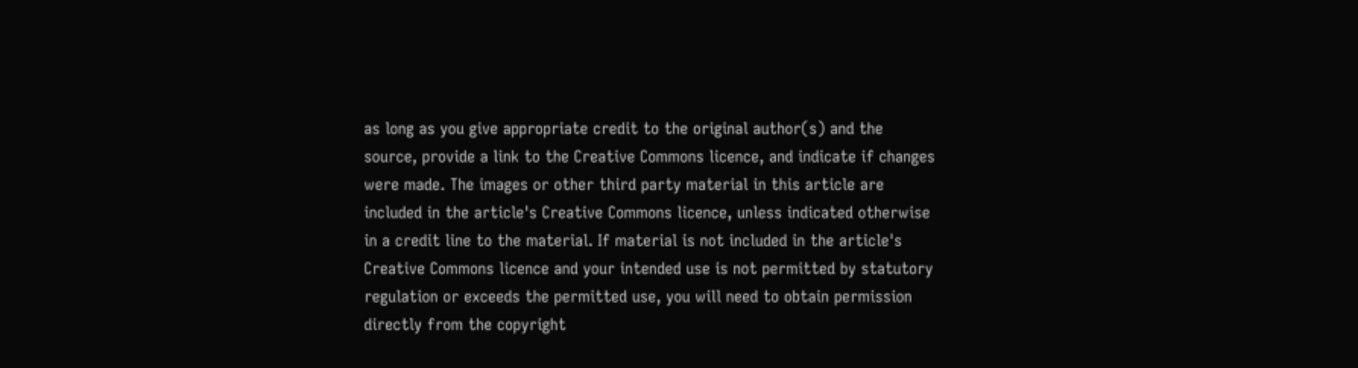as long as you give appropriate credit to the original author(s) and the source, provide a link to the Creative Commons licence, and indicate if changes were made. The images or other third party material in this article are included in the article's Creative Commons licence, unless indicated otherwise in a credit line to the material. If material is not included in the article's Creative Commons licence and your intended use is not permitted by statutory regulation or exceeds the permitted use, you will need to obtain permission directly from the copyright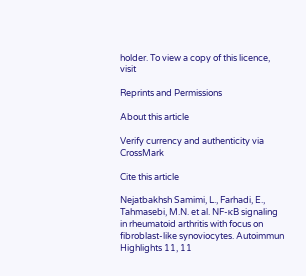holder. To view a copy of this licence, visit

Reprints and Permissions

About this article

Verify currency and authenticity via CrossMark

Cite this article

Nejatbakhsh Samimi, L., Farhadi, E., Tahmasebi, M.N. et al. NF-κB signaling in rheumatoid arthritis with focus on fibroblast-like synoviocytes. Autoimmun Highlights 11, 11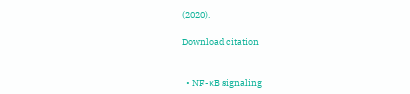(2020).

Download citation


  • NF-κB signaling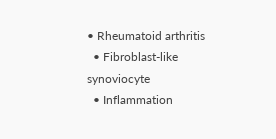• Rheumatoid arthritis
  • Fibroblast-like synoviocyte
  • Inflammation